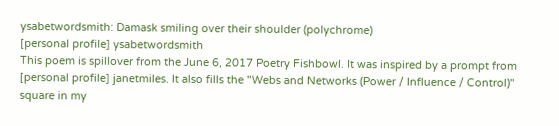ysabetwordsmith: Damask smiling over their shoulder (polychrome)
[personal profile] ysabetwordsmith
This poem is spillover from the June 6, 2017 Poetry Fishbowl. It was inspired by a prompt from [personal profile] janetmiles. It also fills the "Webs and Networks (Power / Influence / Control)" square in my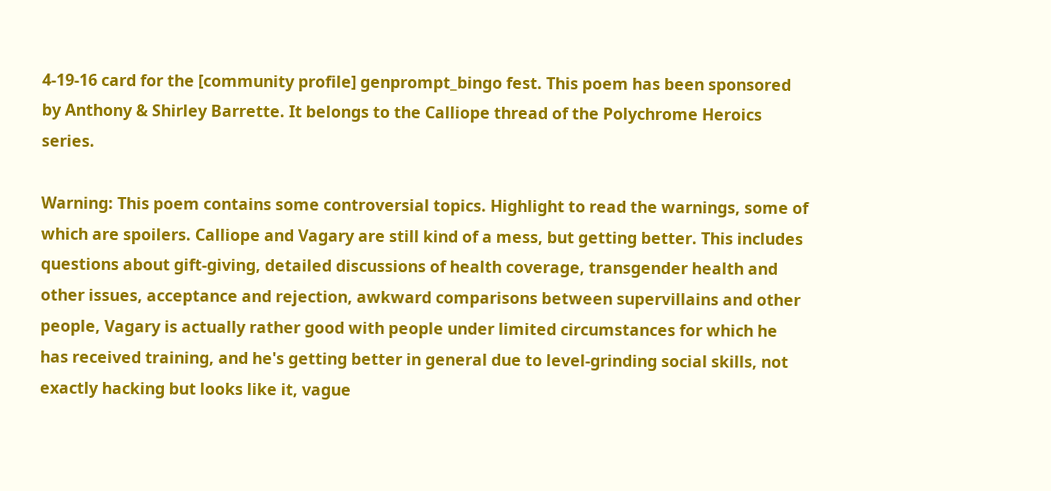4-19-16 card for the [community profile] genprompt_bingo fest. This poem has been sponsored by Anthony & Shirley Barrette. It belongs to the Calliope thread of the Polychrome Heroics series.

Warning: This poem contains some controversial topics. Highlight to read the warnings, some of which are spoilers. Calliope and Vagary are still kind of a mess, but getting better. This includes questions about gift-giving, detailed discussions of health coverage, transgender health and other issues, acceptance and rejection, awkward comparisons between supervillains and other people, Vagary is actually rather good with people under limited circumstances for which he has received training, and he's getting better in general due to level-grinding social skills, not exactly hacking but looks like it, vague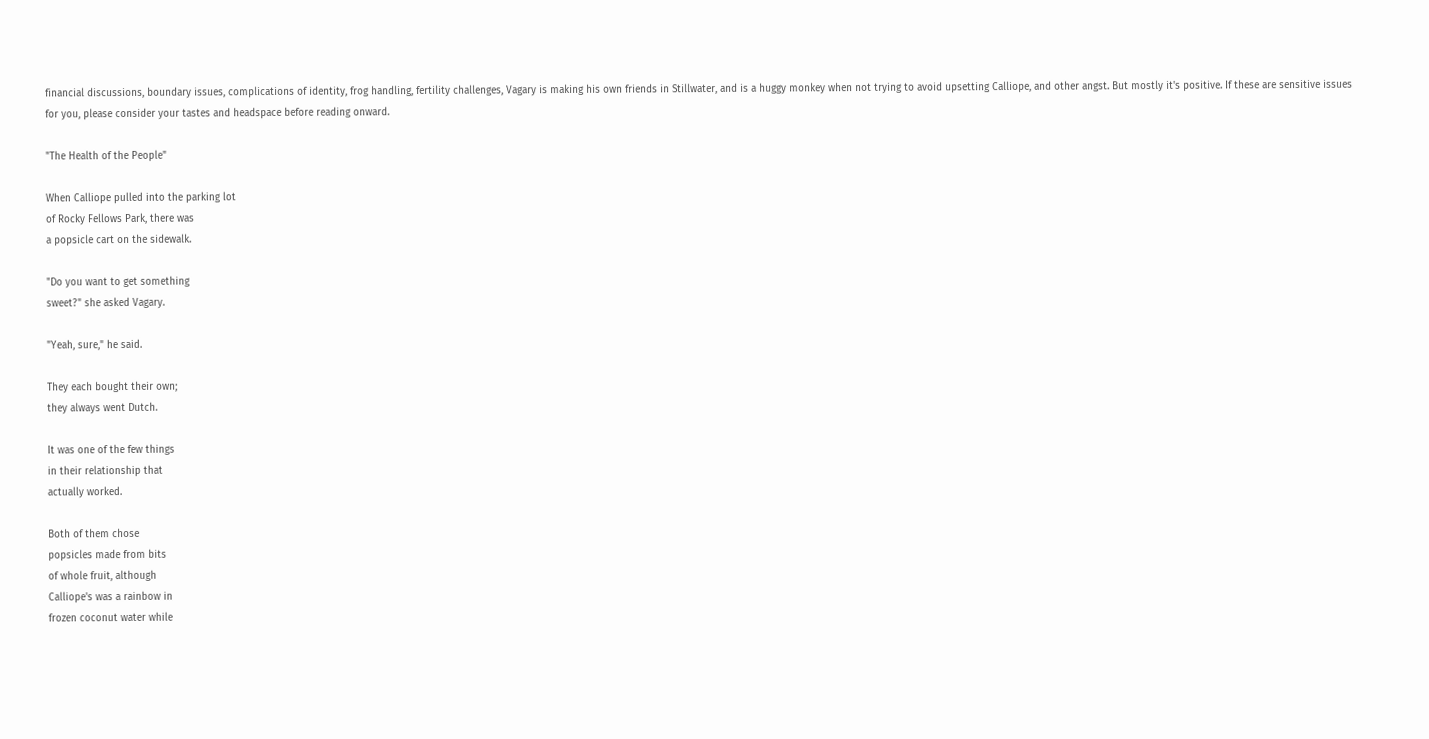financial discussions, boundary issues, complications of identity, frog handling, fertility challenges, Vagary is making his own friends in Stillwater, and is a huggy monkey when not trying to avoid upsetting Calliope, and other angst. But mostly it's positive. If these are sensitive issues for you, please consider your tastes and headspace before reading onward.

"The Health of the People"

When Calliope pulled into the parking lot
of Rocky Fellows Park, there was
a popsicle cart on the sidewalk.

"Do you want to get something
sweet?" she asked Vagary.

"Yeah, sure," he said.

They each bought their own;
they always went Dutch.

It was one of the few things
in their relationship that
actually worked.

Both of them chose
popsicles made from bits
of whole fruit, although
Calliope's was a rainbow in
frozen coconut water while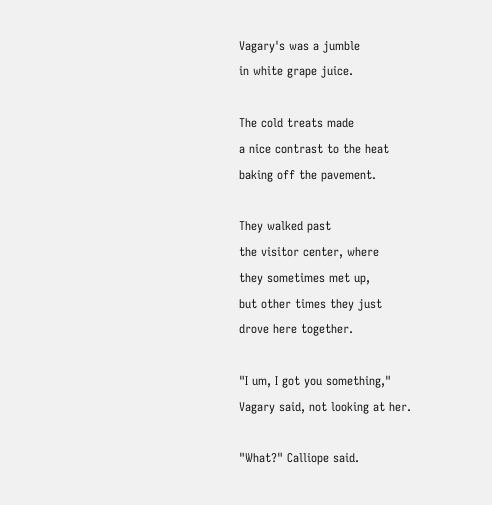Vagary's was a jumble
in white grape juice.

The cold treats made
a nice contrast to the heat
baking off the pavement.

They walked past
the visitor center, where
they sometimes met up,
but other times they just
drove here together.

"I um, I got you something,"
Vagary said, not looking at her.

"What?" Calliope said.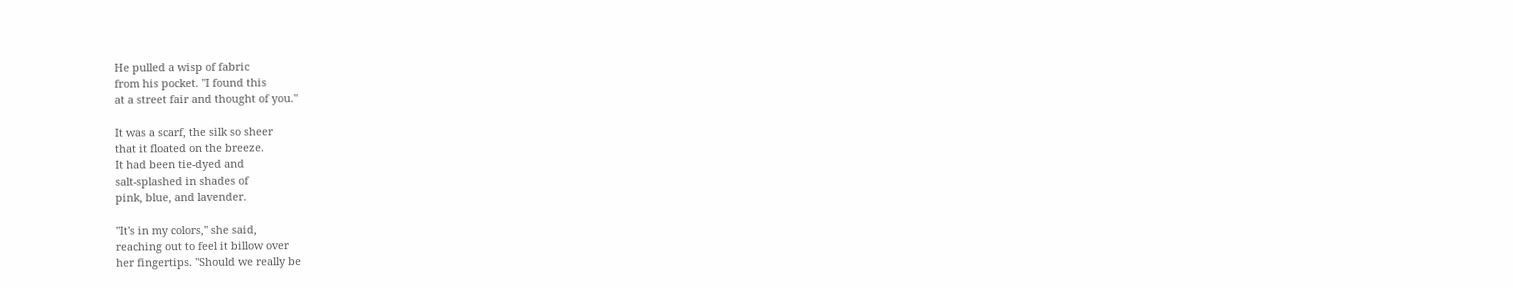He pulled a wisp of fabric
from his pocket. "I found this
at a street fair and thought of you."

It was a scarf, the silk so sheer
that it floated on the breeze.
It had been tie-dyed and
salt-splashed in shades of
pink, blue, and lavender.

"It's in my colors," she said,
reaching out to feel it billow over
her fingertips. "Should we really be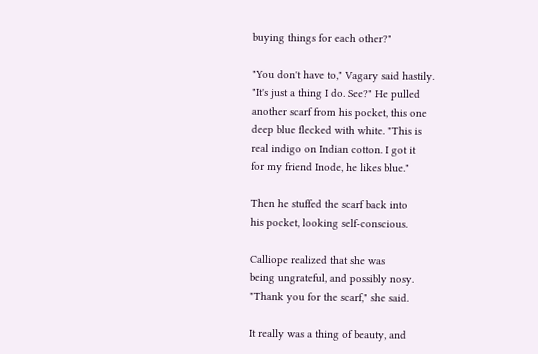buying things for each other?"

"You don't have to," Vagary said hastily.
"It's just a thing I do. See?" He pulled
another scarf from his pocket, this one
deep blue flecked with white. "This is
real indigo on Indian cotton. I got it
for my friend Inode, he likes blue."

Then he stuffed the scarf back into
his pocket, looking self-conscious.

Calliope realized that she was
being ungrateful, and possibly nosy.
"Thank you for the scarf," she said.

It really was a thing of beauty, and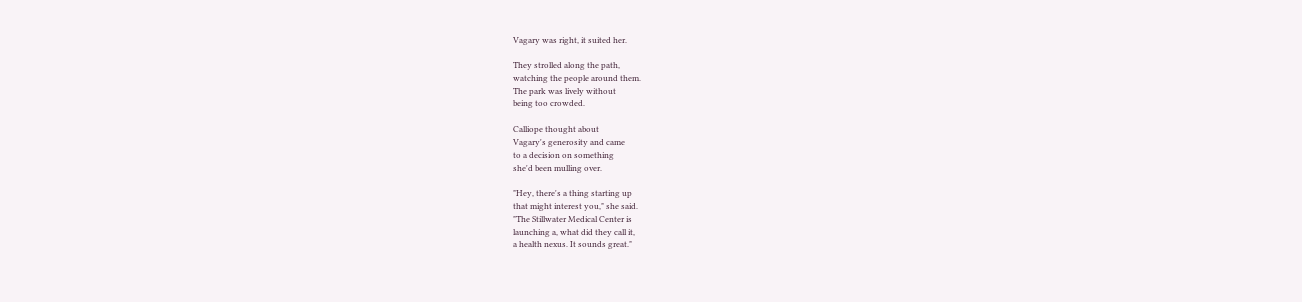Vagary was right, it suited her.

They strolled along the path,
watching the people around them.
The park was lively without
being too crowded.

Calliope thought about
Vagary's generosity and came
to a decision on something
she'd been mulling over.

"Hey, there's a thing starting up
that might interest you," she said.
"The Stillwater Medical Center is
launching a, what did they call it,
a health nexus. It sounds great."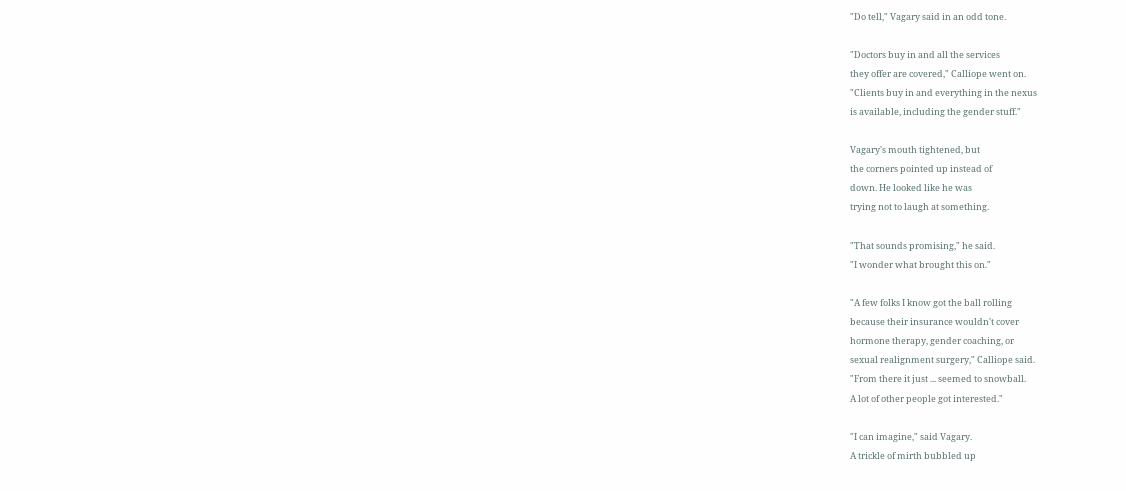"Do tell," Vagary said in an odd tone.

"Doctors buy in and all the services
they offer are covered," Calliope went on.
"Clients buy in and everything in the nexus
is available, including the gender stuff."

Vagary's mouth tightened, but
the corners pointed up instead of
down. He looked like he was
trying not to laugh at something.

"That sounds promising," he said.
"I wonder what brought this on."

"A few folks I know got the ball rolling
because their insurance wouldn't cover
hormone therapy, gender coaching, or
sexual realignment surgery," Calliope said.
"From there it just ... seemed to snowball.
A lot of other people got interested."

"I can imagine," said Vagary.
A trickle of mirth bubbled up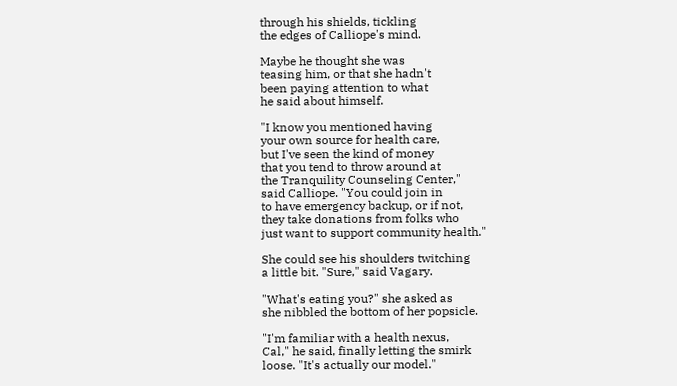through his shields, tickling
the edges of Calliope's mind.

Maybe he thought she was
teasing him, or that she hadn't
been paying attention to what
he said about himself.

"I know you mentioned having
your own source for health care,
but I've seen the kind of money
that you tend to throw around at
the Tranquility Counseling Center,"
said Calliope. "You could join in
to have emergency backup, or if not,
they take donations from folks who
just want to support community health."

She could see his shoulders twitching
a little bit. "Sure," said Vagary.

"What's eating you?" she asked as
she nibbled the bottom of her popsicle.

"I'm familiar with a health nexus,
Cal," he said, finally letting the smirk
loose. "It's actually our model."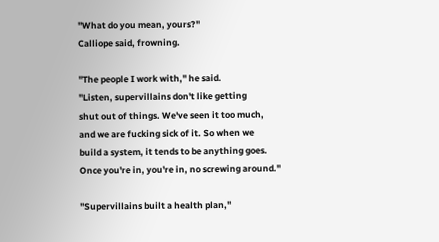"What do you mean, yours?"
Calliope said, frowning.

"The people I work with," he said.
"Listen, supervillains don't like getting
shut out of things. We've seen it too much,
and we are fucking sick of it. So when we
build a system, it tends to be anything goes.
Once you're in, you're in, no screwing around."

"Supervillains built a health plan,"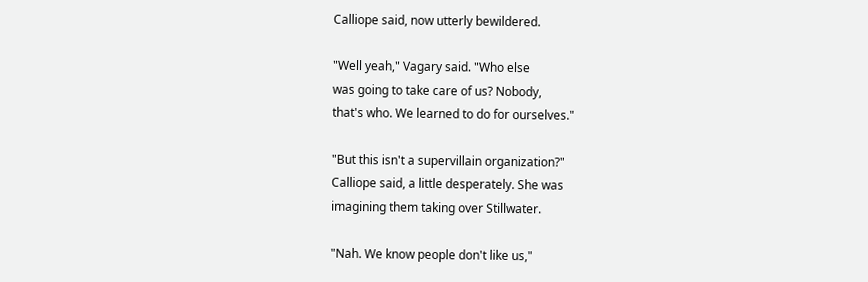Calliope said, now utterly bewildered.

"Well yeah," Vagary said. "Who else
was going to take care of us? Nobody,
that's who. We learned to do for ourselves."

"But this isn't a supervillain organization?"
Calliope said, a little desperately. She was
imagining them taking over Stillwater.

"Nah. We know people don't like us,"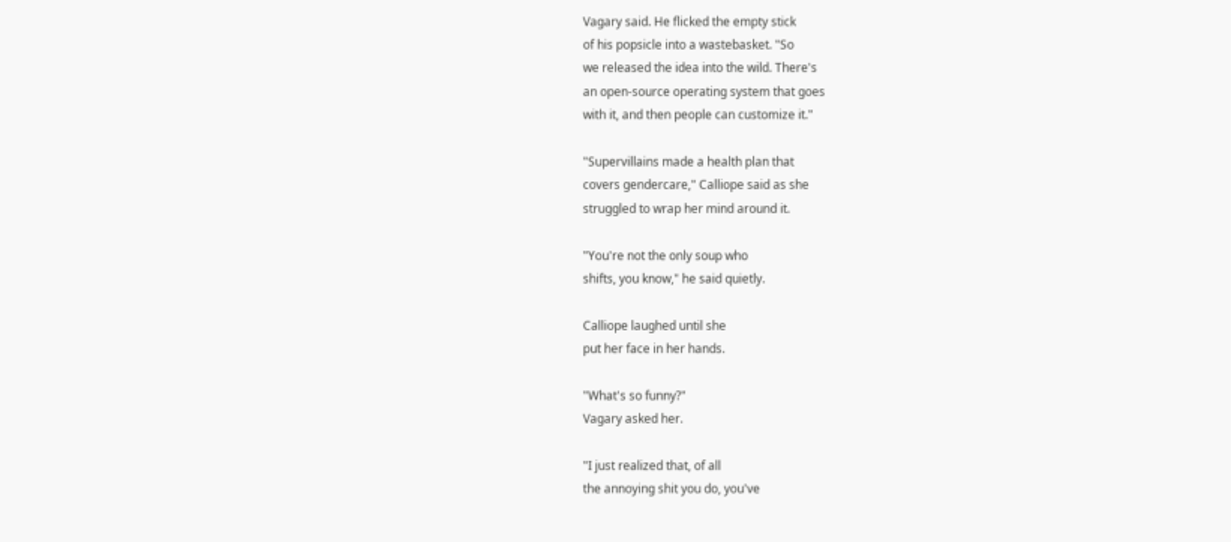Vagary said. He flicked the empty stick
of his popsicle into a wastebasket. "So
we released the idea into the wild. There's
an open-source operating system that goes
with it, and then people can customize it."

"Supervillains made a health plan that
covers gendercare," Calliope said as she
struggled to wrap her mind around it.

"You're not the only soup who
shifts, you know," he said quietly.

Calliope laughed until she
put her face in her hands.

"What's so funny?"
Vagary asked her.

"I just realized that, of all
the annoying shit you do, you've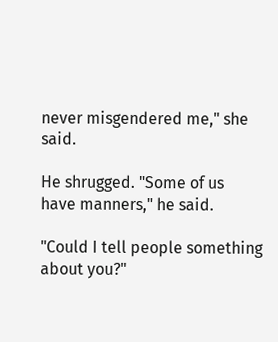never misgendered me," she said.

He shrugged. "Some of us
have manners," he said.

"Could I tell people something
about you?"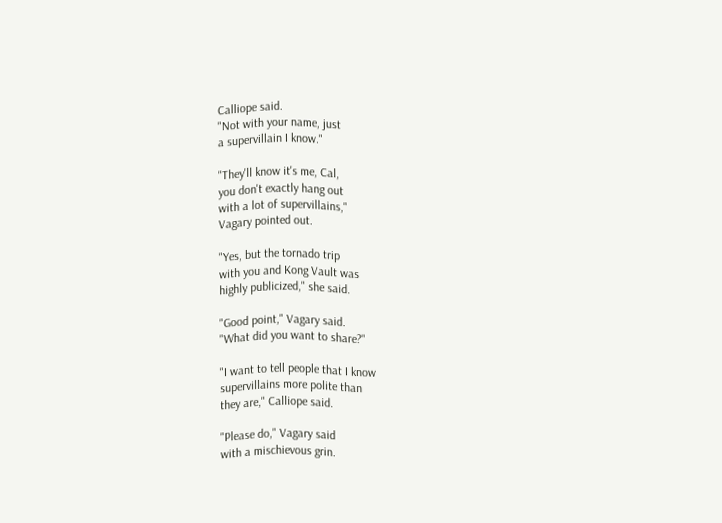Calliope said.
"Not with your name, just
a supervillain I know."

"They'll know it's me, Cal,
you don't exactly hang out
with a lot of supervillains,"
Vagary pointed out.

"Yes, but the tornado trip
with you and Kong Vault was
highly publicized," she said.

"Good point," Vagary said.
"What did you want to share?"

"I want to tell people that I know
supervillains more polite than
they are," Calliope said.

"Please do," Vagary said
with a mischievous grin.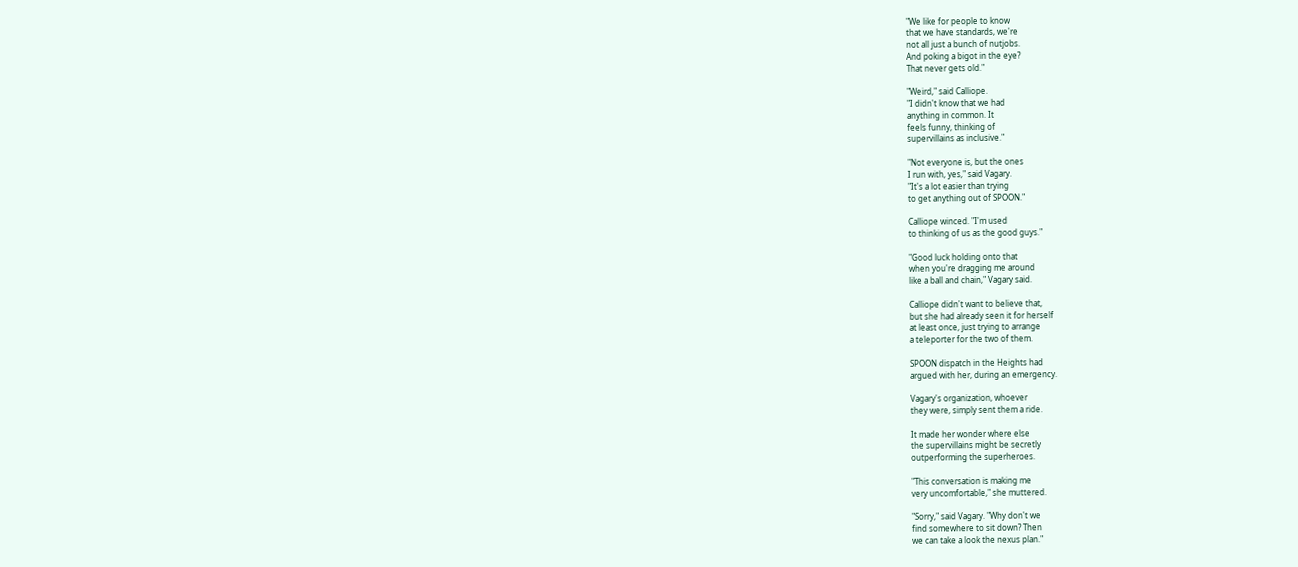"We like for people to know
that we have standards, we're
not all just a bunch of nutjobs.
And poking a bigot in the eye?
That never gets old."

"Weird," said Calliope.
"I didn't know that we had
anything in common. It
feels funny, thinking of
supervillains as inclusive."

"Not everyone is, but the ones
I run with, yes," said Vagary.
"It's a lot easier than trying
to get anything out of SPOON."

Calliope winced. "I'm used
to thinking of us as the good guys."

"Good luck holding onto that
when you're dragging me around
like a ball and chain," Vagary said.

Calliope didn't want to believe that,
but she had already seen it for herself
at least once, just trying to arrange
a teleporter for the two of them.

SPOON dispatch in the Heights had
argued with her, during an emergency.

Vagary's organization, whoever
they were, simply sent them a ride.

It made her wonder where else
the supervillains might be secretly
outperforming the superheroes.

"This conversation is making me
very uncomfortable," she muttered.

"Sorry," said Vagary. "Why don't we
find somewhere to sit down? Then
we can take a look the nexus plan."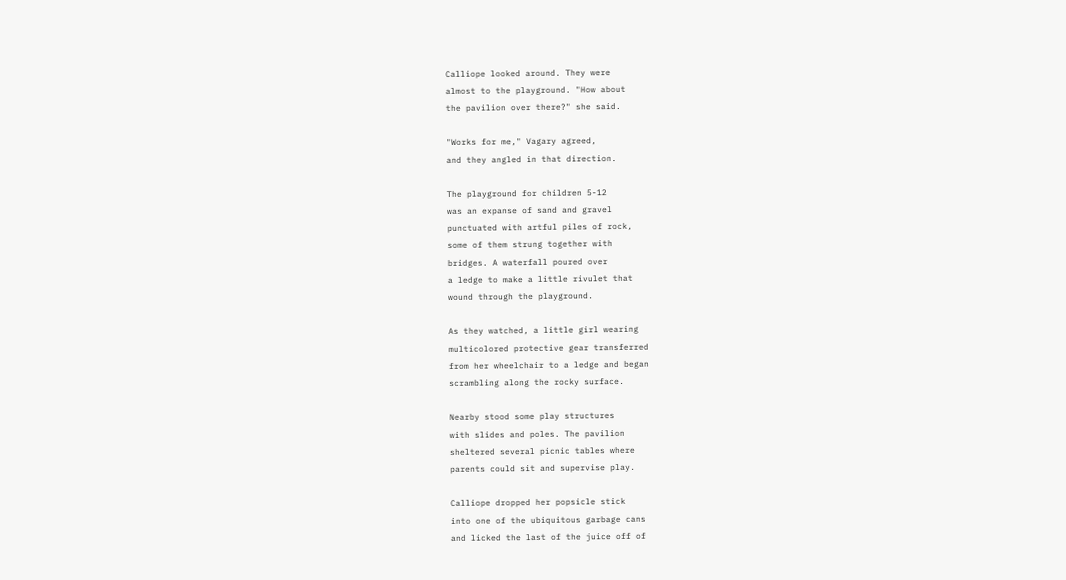Calliope looked around. They were
almost to the playground. "How about
the pavilion over there?" she said.

"Works for me," Vagary agreed,
and they angled in that direction.

The playground for children 5-12
was an expanse of sand and gravel
punctuated with artful piles of rock,
some of them strung together with
bridges. A waterfall poured over
a ledge to make a little rivulet that
wound through the playground.

As they watched, a little girl wearing
multicolored protective gear transferred
from her wheelchair to a ledge and began
scrambling along the rocky surface.

Nearby stood some play structures
with slides and poles. The pavilion
sheltered several picnic tables where
parents could sit and supervise play.

Calliope dropped her popsicle stick
into one of the ubiquitous garbage cans
and licked the last of the juice off of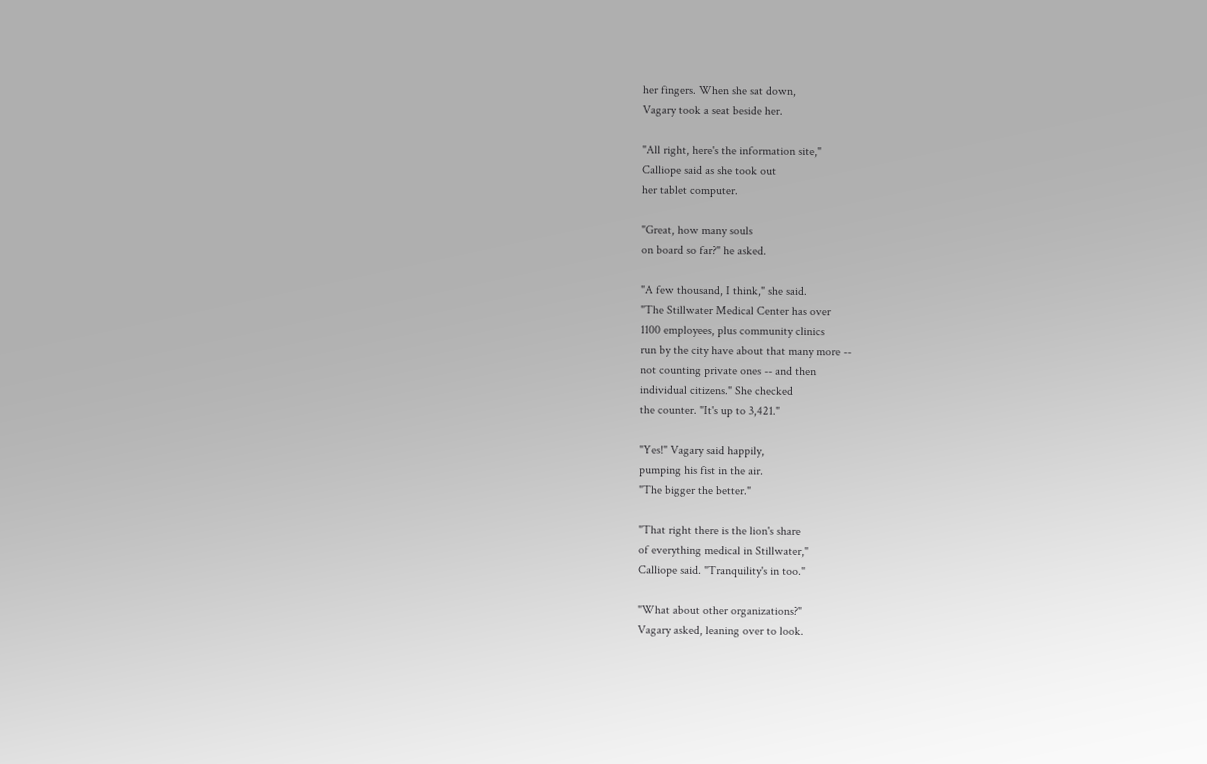her fingers. When she sat down,
Vagary took a seat beside her.

"All right, here's the information site,"
Calliope said as she took out
her tablet computer.

"Great, how many souls
on board so far?" he asked.

"A few thousand, I think," she said.
"The Stillwater Medical Center has over
1100 employees, plus community clinics
run by the city have about that many more --
not counting private ones -- and then
individual citizens." She checked
the counter. "It's up to 3,421."

"Yes!" Vagary said happily,
pumping his fist in the air.
"The bigger the better."

"That right there is the lion's share
of everything medical in Stillwater,"
Calliope said. "Tranquility's in too."

"What about other organizations?"
Vagary asked, leaning over to look.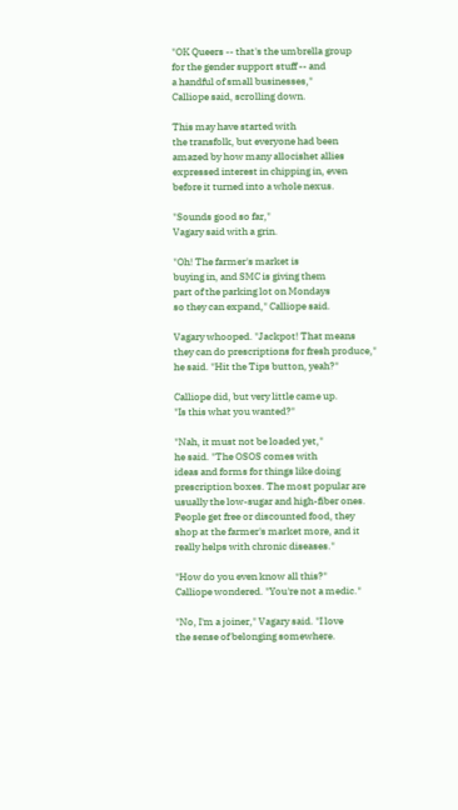"OK Queers -- that's the umbrella group
for the gender support stuff -- and
a handful of small businesses,"
Calliope said, scrolling down.

This may have started with
the transfolk, but everyone had been
amazed by how many allocishet allies
expressed interest in chipping in, even
before it turned into a whole nexus.

"Sounds good so far,"
Vagary said with a grin.

"Oh! The farmer's market is
buying in, and SMC is giving them
part of the parking lot on Mondays
so they can expand," Calliope said.

Vagary whooped. "Jackpot! That means
they can do prescriptions for fresh produce,"
he said. "Hit the Tips button, yeah?"

Calliope did, but very little came up.
"Is this what you wanted?"

"Nah, it must not be loaded yet,"
he said. "The OSOS comes with
ideas and forms for things like doing
prescription boxes. The most popular are
usually the low-sugar and high-fiber ones.
People get free or discounted food, they
shop at the farmer's market more, and it
really helps with chronic diseases."

"How do you even know all this?"
Calliope wondered. "You're not a medic."

"No, I'm a joiner," Vagary said. "I love
the sense of belonging somewhere.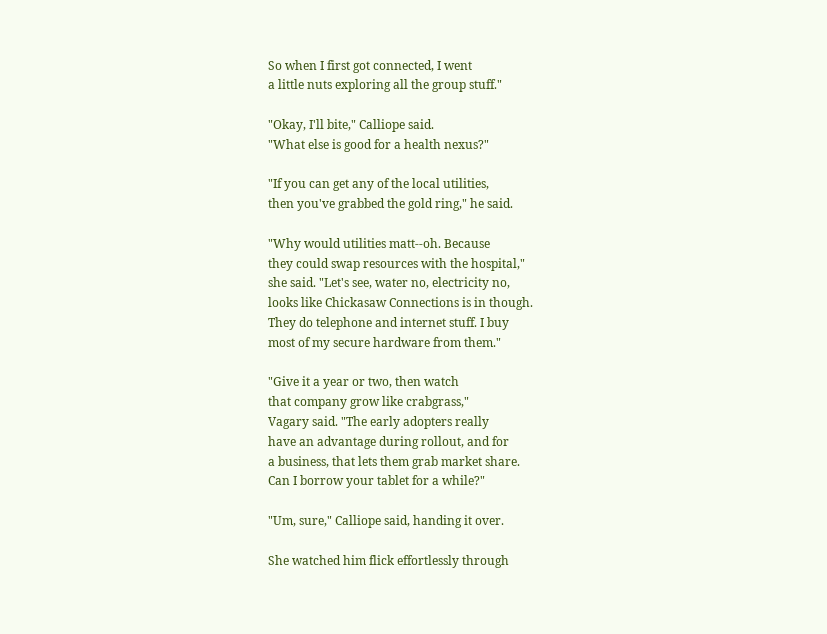So when I first got connected, I went
a little nuts exploring all the group stuff."

"Okay, I'll bite," Calliope said.
"What else is good for a health nexus?"

"If you can get any of the local utilities,
then you've grabbed the gold ring," he said.

"Why would utilities matt--oh. Because
they could swap resources with the hospital,"
she said. "Let's see, water no, electricity no,
looks like Chickasaw Connections is in though.
They do telephone and internet stuff. I buy
most of my secure hardware from them."

"Give it a year or two, then watch
that company grow like crabgrass,"
Vagary said. "The early adopters really
have an advantage during rollout, and for
a business, that lets them grab market share.
Can I borrow your tablet for a while?"

"Um, sure," Calliope said, handing it over.

She watched him flick effortlessly through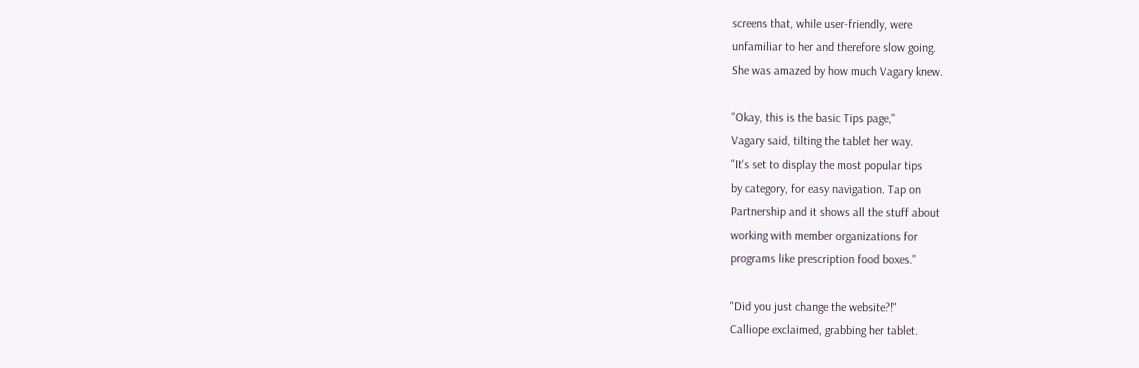screens that, while user-friendly, were
unfamiliar to her and therefore slow going.
She was amazed by how much Vagary knew.

"Okay, this is the basic Tips page,"
Vagary said, tilting the tablet her way.
"It's set to display the most popular tips
by category, for easy navigation. Tap on
Partnership and it shows all the stuff about
working with member organizations for
programs like prescription food boxes."

"Did you just change the website?!"
Calliope exclaimed, grabbing her tablet.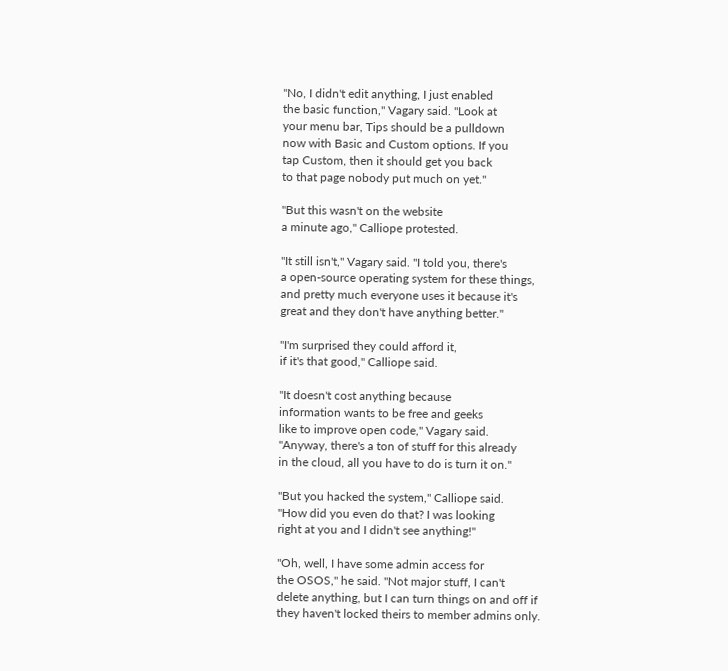"No, I didn't edit anything, I just enabled
the basic function," Vagary said. "Look at
your menu bar, Tips should be a pulldown
now with Basic and Custom options. If you
tap Custom, then it should get you back
to that page nobody put much on yet."

"But this wasn't on the website
a minute ago," Calliope protested.

"It still isn't," Vagary said. "I told you, there's
a open-source operating system for these things,
and pretty much everyone uses it because it's
great and they don't have anything better."

"I'm surprised they could afford it,
if it's that good," Calliope said.

"It doesn't cost anything because
information wants to be free and geeks
like to improve open code," Vagary said.
"Anyway, there's a ton of stuff for this already
in the cloud, all you have to do is turn it on."

"But you hacked the system," Calliope said.
"How did you even do that? I was looking
right at you and I didn't see anything!"

"Oh, well, I have some admin access for
the OSOS," he said. "Not major stuff, I can't
delete anything, but I can turn things on and off if
they haven't locked theirs to member admins only.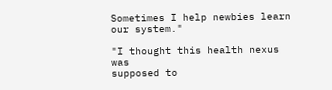Sometimes I help newbies learn our system."

"I thought this health nexus was
supposed to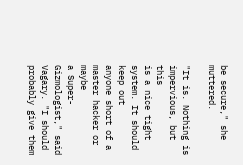be secure," she muttered.

"It is. Nothing is impervious, but this
is a nice tight system. It should keep out
anyone short of a master hacker or maybe
a Super-Gizmologist," said Vagary. "I should
probably give them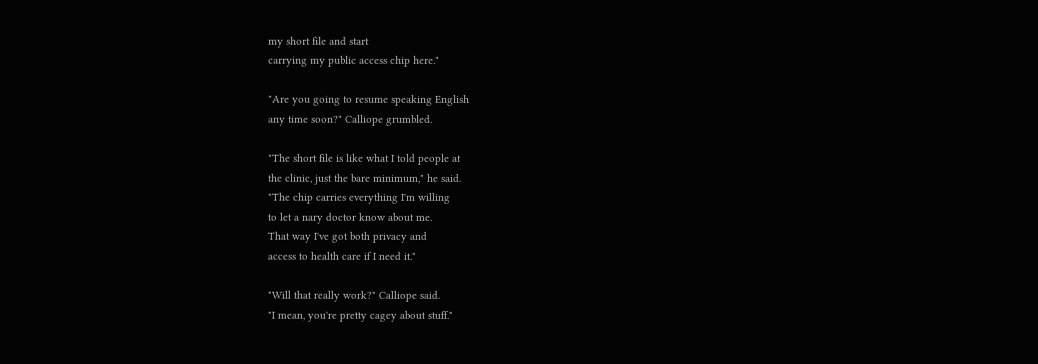my short file and start
carrying my public access chip here."

"Are you going to resume speaking English
any time soon?" Calliope grumbled.

"The short file is like what I told people at
the clinic, just the bare minimum," he said.
"The chip carries everything I'm willing
to let a nary doctor know about me.
That way I've got both privacy and
access to health care if I need it."

"Will that really work?" Calliope said.
"I mean, you're pretty cagey about stuff."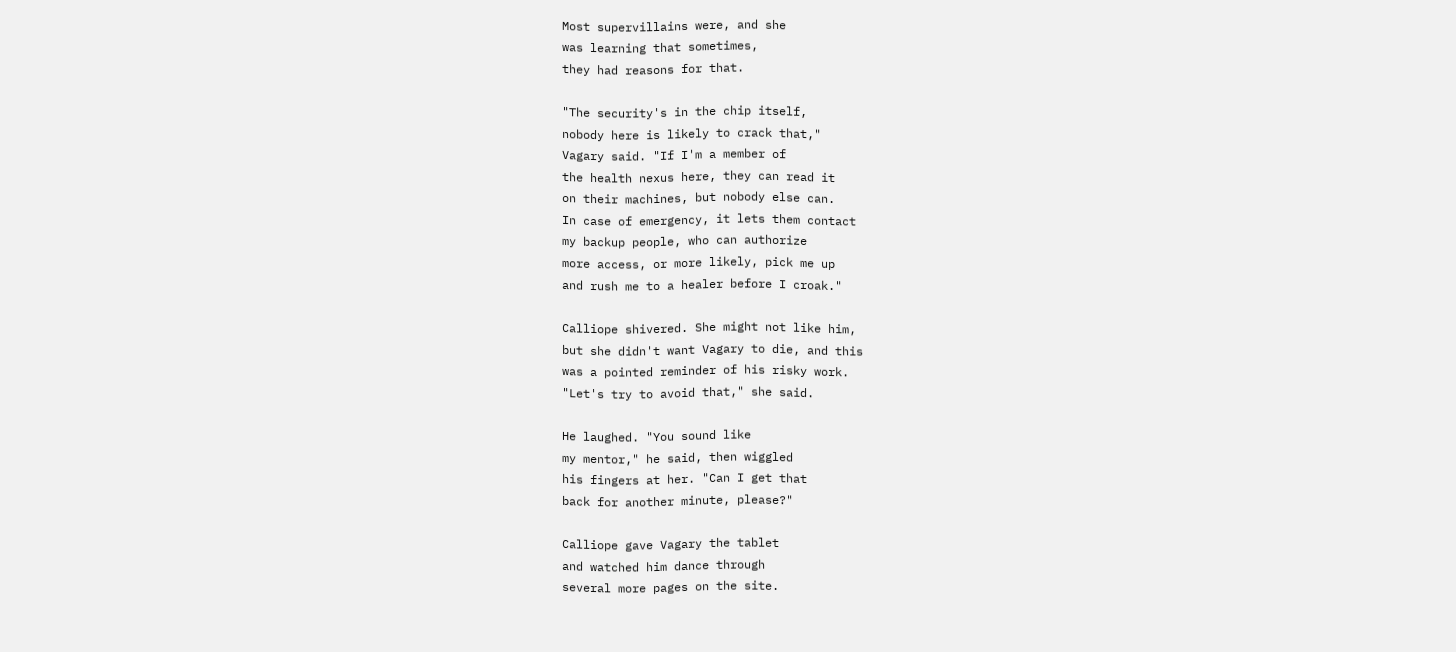Most supervillains were, and she
was learning that sometimes,
they had reasons for that.

"The security's in the chip itself,
nobody here is likely to crack that,"
Vagary said. "If I'm a member of
the health nexus here, they can read it
on their machines, but nobody else can.
In case of emergency, it lets them contact
my backup people, who can authorize
more access, or more likely, pick me up
and rush me to a healer before I croak."

Calliope shivered. She might not like him,
but she didn't want Vagary to die, and this
was a pointed reminder of his risky work.
"Let's try to avoid that," she said.

He laughed. "You sound like
my mentor," he said, then wiggled
his fingers at her. "Can I get that
back for another minute, please?"

Calliope gave Vagary the tablet
and watched him dance through
several more pages on the site.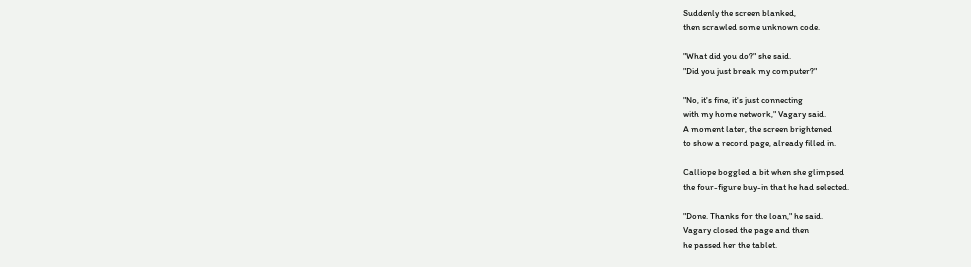Suddenly the screen blanked,
then scrawled some unknown code.

"What did you do?" she said.
"Did you just break my computer?"

"No, it's fine, it's just connecting
with my home network," Vagary said.
A moment later, the screen brightened
to show a record page, already filled in.

Calliope boggled a bit when she glimpsed
the four-figure buy-in that he had selected.

"Done. Thanks for the loan," he said.
Vagary closed the page and then
he passed her the tablet.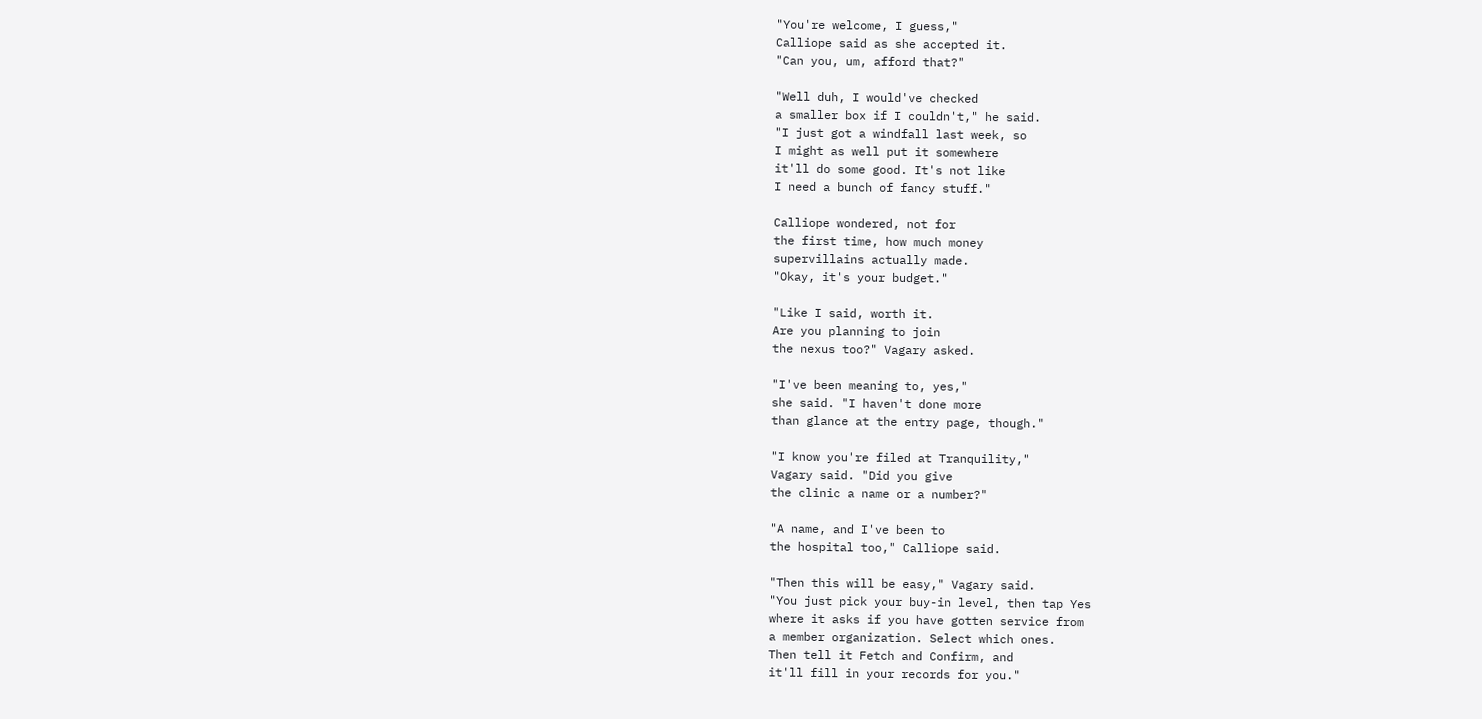"You're welcome, I guess,"
Calliope said as she accepted it.
"Can you, um, afford that?"

"Well duh, I would've checked
a smaller box if I couldn't," he said.
"I just got a windfall last week, so
I might as well put it somewhere
it'll do some good. It's not like
I need a bunch of fancy stuff."

Calliope wondered, not for
the first time, how much money
supervillains actually made.
"Okay, it's your budget."

"Like I said, worth it.
Are you planning to join
the nexus too?" Vagary asked.

"I've been meaning to, yes,"
she said. "I haven't done more
than glance at the entry page, though."

"I know you're filed at Tranquility,"
Vagary said. "Did you give
the clinic a name or a number?"

"A name, and I've been to
the hospital too," Calliope said.

"Then this will be easy," Vagary said.
"You just pick your buy-in level, then tap Yes
where it asks if you have gotten service from
a member organization. Select which ones.
Then tell it Fetch and Confirm, and
it'll fill in your records for you."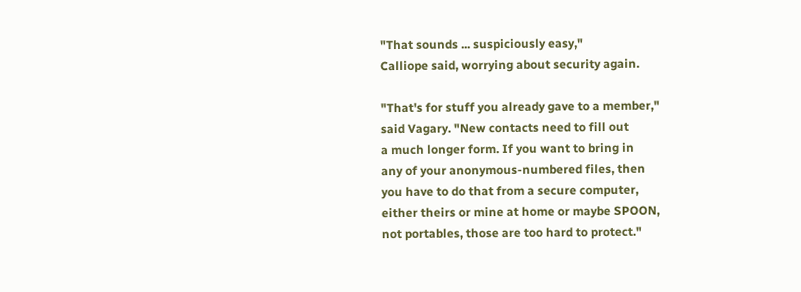"That sounds ... suspiciously easy,"
Calliope said, worrying about security again.

"That's for stuff you already gave to a member,"
said Vagary. "New contacts need to fill out
a much longer form. If you want to bring in
any of your anonymous-numbered files, then
you have to do that from a secure computer,
either theirs or mine at home or maybe SPOON,
not portables, those are too hard to protect."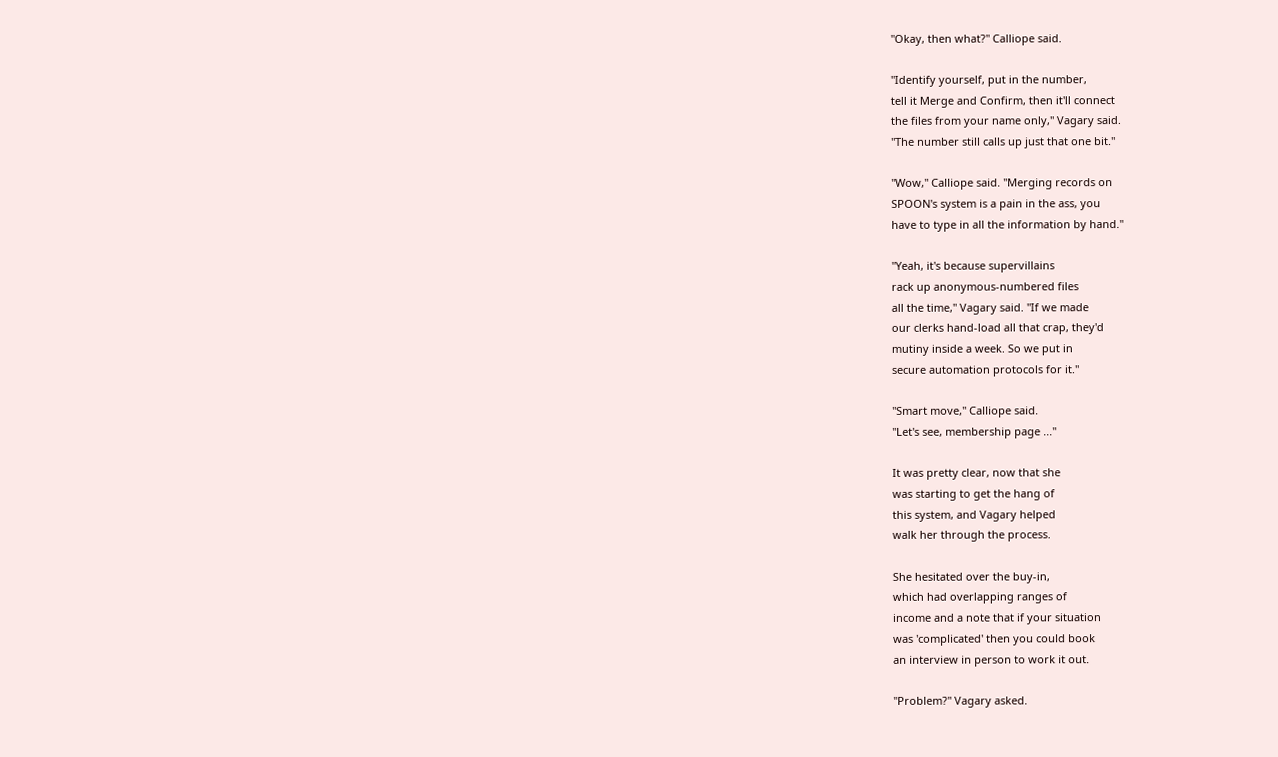"Okay, then what?" Calliope said.

"Identify yourself, put in the number,
tell it Merge and Confirm, then it'll connect
the files from your name only," Vagary said.
"The number still calls up just that one bit."

"Wow," Calliope said. "Merging records on
SPOON's system is a pain in the ass, you
have to type in all the information by hand."

"Yeah, it's because supervillains
rack up anonymous-numbered files
all the time," Vagary said. "If we made
our clerks hand-load all that crap, they'd
mutiny inside a week. So we put in
secure automation protocols for it."

"Smart move," Calliope said.
"Let's see, membership page ..."

It was pretty clear, now that she
was starting to get the hang of
this system, and Vagary helped
walk her through the process.

She hesitated over the buy-in,
which had overlapping ranges of
income and a note that if your situation
was 'complicated' then you could book
an interview in person to work it out.

"Problem?" Vagary asked.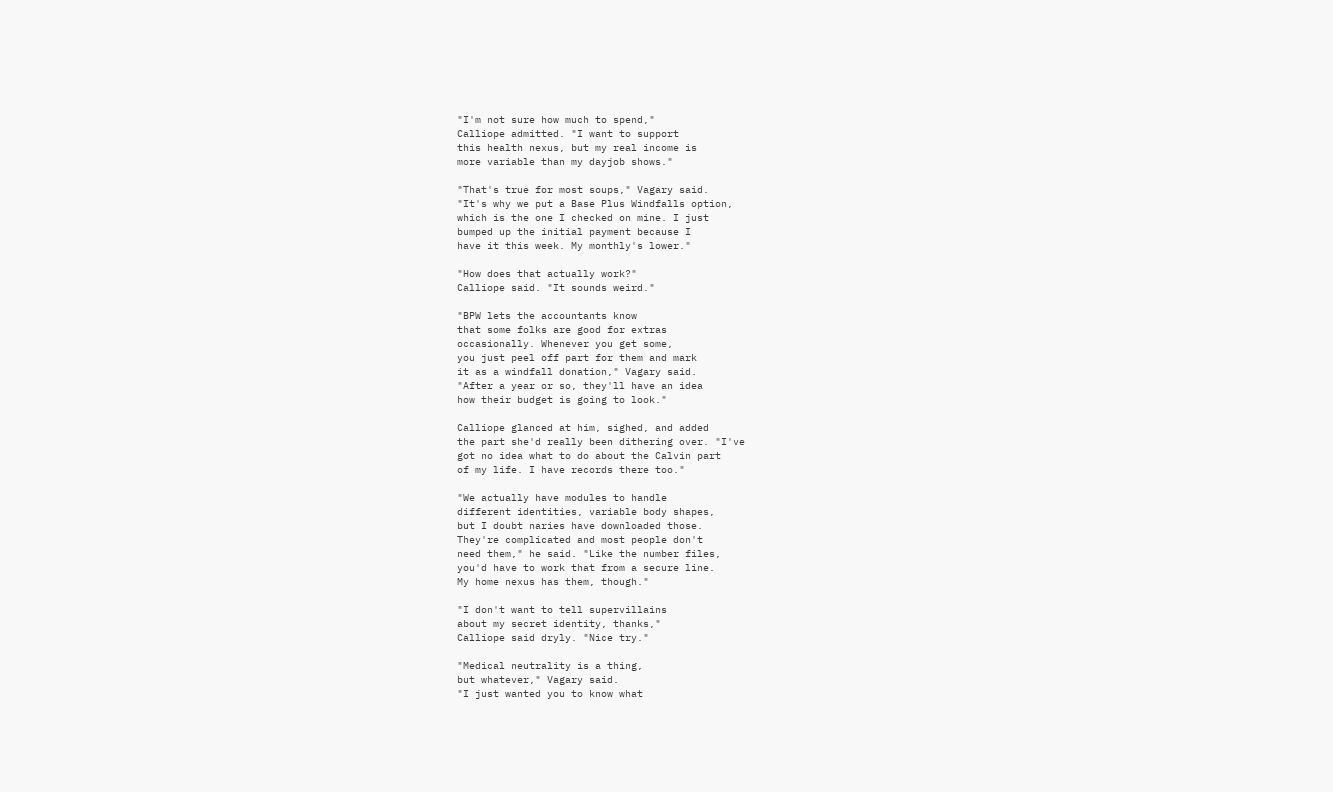"I'm not sure how much to spend,"
Calliope admitted. "I want to support
this health nexus, but my real income is
more variable than my dayjob shows."

"That's true for most soups," Vagary said.
"It's why we put a Base Plus Windfalls option,
which is the one I checked on mine. I just
bumped up the initial payment because I
have it this week. My monthly's lower."

"How does that actually work?"
Calliope said. "It sounds weird."

"BPW lets the accountants know
that some folks are good for extras
occasionally. Whenever you get some,
you just peel off part for them and mark
it as a windfall donation," Vagary said.
"After a year or so, they'll have an idea
how their budget is going to look."

Calliope glanced at him, sighed, and added
the part she'd really been dithering over. "I've
got no idea what to do about the Calvin part
of my life. I have records there too."

"We actually have modules to handle
different identities, variable body shapes,
but I doubt naries have downloaded those.
They're complicated and most people don't
need them," he said. "Like the number files,
you'd have to work that from a secure line.
My home nexus has them, though."

"I don't want to tell supervillains
about my secret identity, thanks,"
Calliope said dryly. "Nice try."

"Medical neutrality is a thing,
but whatever," Vagary said.
"I just wanted you to know what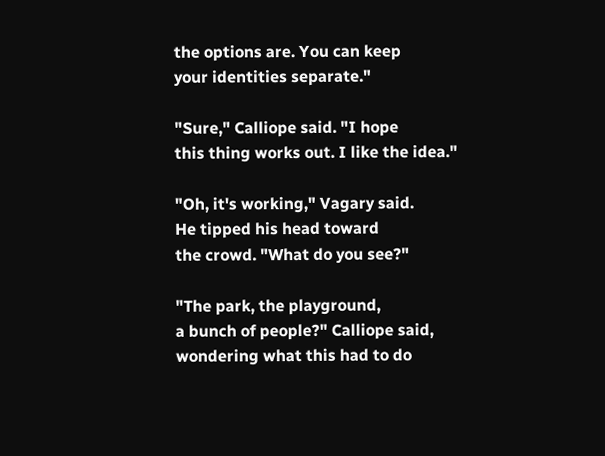the options are. You can keep
your identities separate."

"Sure," Calliope said. "I hope
this thing works out. I like the idea."

"Oh, it's working," Vagary said.
He tipped his head toward
the crowd. "What do you see?"

"The park, the playground,
a bunch of people?" Calliope said,
wondering what this had to do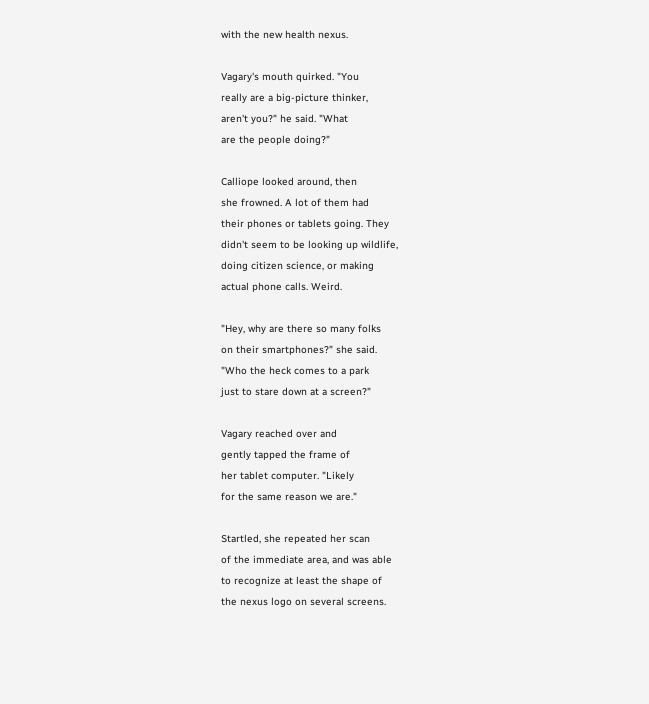with the new health nexus.

Vagary's mouth quirked. "You
really are a big-picture thinker,
aren't you?" he said. "What
are the people doing?"

Calliope looked around, then
she frowned. A lot of them had
their phones or tablets going. They
didn't seem to be looking up wildlife,
doing citizen science, or making
actual phone calls. Weird.

"Hey, why are there so many folks
on their smartphones?" she said.
"Who the heck comes to a park
just to stare down at a screen?"

Vagary reached over and
gently tapped the frame of
her tablet computer. "Likely
for the same reason we are."

Startled, she repeated her scan
of the immediate area, and was able
to recognize at least the shape of
the nexus logo on several screens.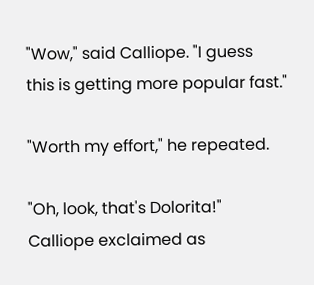"Wow," said Calliope. "I guess
this is getting more popular fast."

"Worth my effort," he repeated.

"Oh, look, that's Dolorita!"
Calliope exclaimed as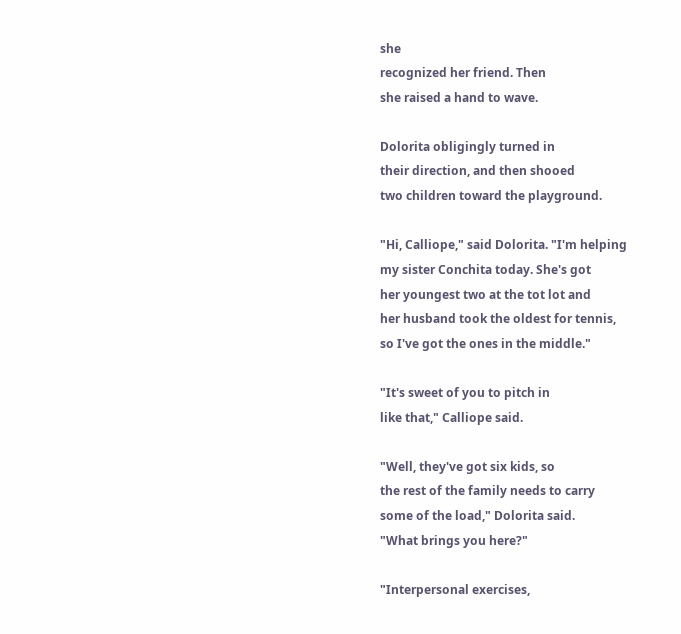she
recognized her friend. Then
she raised a hand to wave.

Dolorita obligingly turned in
their direction, and then shooed
two children toward the playground.

"Hi, Calliope," said Dolorita. "I'm helping
my sister Conchita today. She's got
her youngest two at the tot lot and
her husband took the oldest for tennis,
so I've got the ones in the middle."

"It's sweet of you to pitch in
like that," Calliope said.

"Well, they've got six kids, so
the rest of the family needs to carry
some of the load," Dolorita said.
"What brings you here?"

"Interpersonal exercises,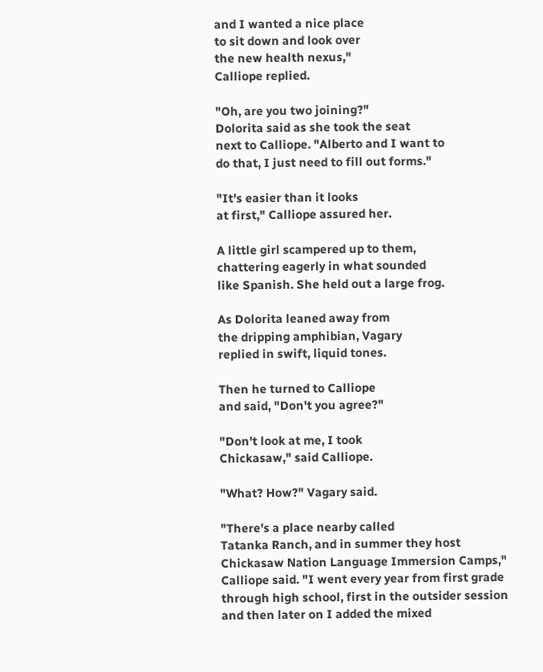and I wanted a nice place
to sit down and look over
the new health nexus,"
Calliope replied.

"Oh, are you two joining?"
Dolorita said as she took the seat
next to Calliope. "Alberto and I want to
do that, I just need to fill out forms."

"It's easier than it looks
at first," Calliope assured her.

A little girl scampered up to them,
chattering eagerly in what sounded
like Spanish. She held out a large frog.

As Dolorita leaned away from
the dripping amphibian, Vagary
replied in swift, liquid tones.

Then he turned to Calliope
and said, "Don't you agree?"

"Don't look at me, I took
Chickasaw," said Calliope.

"What? How?" Vagary said.

"There's a place nearby called
Tatanka Ranch, and in summer they host
Chickasaw Nation Language Immersion Camps,"
Calliope said. "I went every year from first grade
through high school, first in the outsider session
and then later on I added the mixed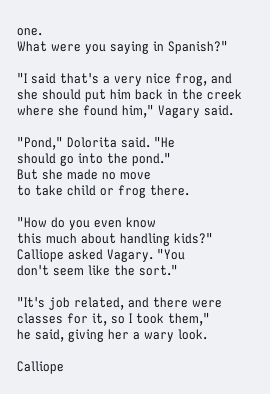one.
What were you saying in Spanish?"

"I said that's a very nice frog, and
she should put him back in the creek
where she found him," Vagary said.

"Pond," Dolorita said. "He
should go into the pond."
But she made no move
to take child or frog there.

"How do you even know
this much about handling kids?"
Calliope asked Vagary. "You
don't seem like the sort."

"It's job related, and there were
classes for it, so I took them,"
he said, giving her a wary look.

Calliope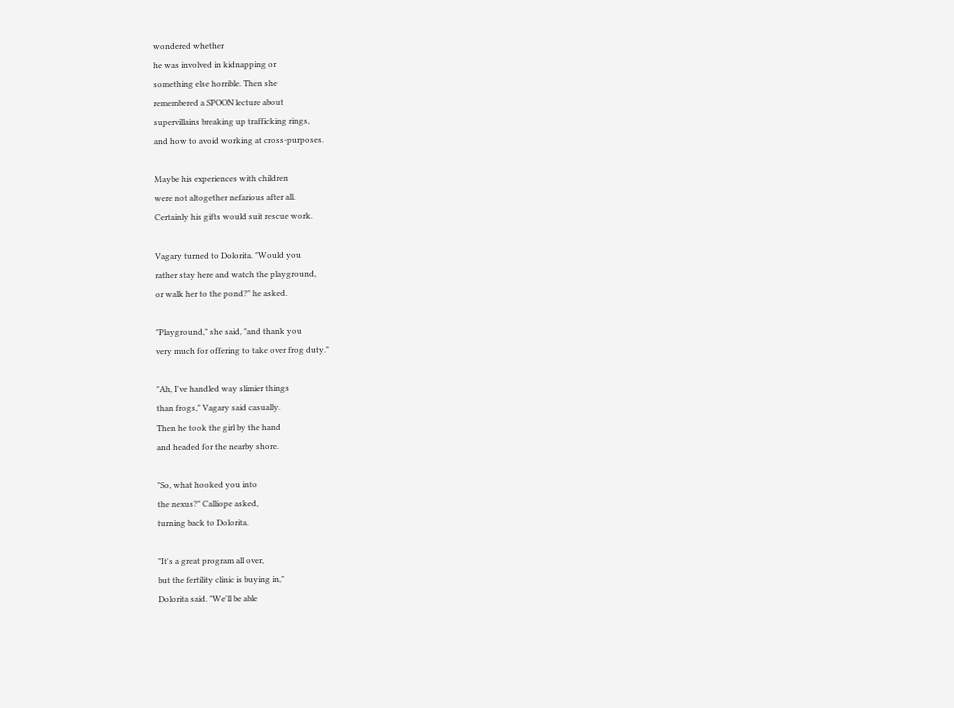wondered whether
he was involved in kidnapping or
something else horrible. Then she
remembered a SPOON lecture about
supervillains breaking up trafficking rings,
and how to avoid working at cross-purposes.

Maybe his experiences with children
were not altogether nefarious after all.
Certainly his gifts would suit rescue work.

Vagary turned to Dolorita. "Would you
rather stay here and watch the playground,
or walk her to the pond?" he asked.

"Playground," she said, "and thank you
very much for offering to take over frog duty."

"Ah, I've handled way slimier things
than frogs," Vagary said casually.
Then he took the girl by the hand
and headed for the nearby shore.

"So, what hooked you into
the nexus?" Calliope asked,
turning back to Dolorita.

"It's a great program all over,
but the fertility clinic is buying in,"
Dolorita said. "We'll be able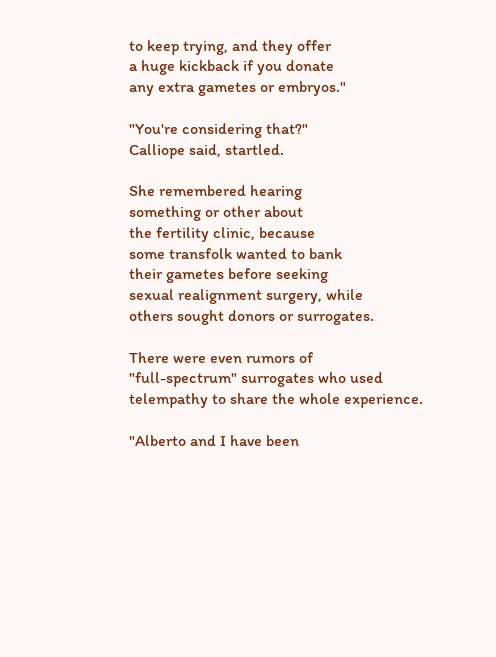to keep trying, and they offer
a huge kickback if you donate
any extra gametes or embryos."

"You're considering that?"
Calliope said, startled.

She remembered hearing
something or other about
the fertility clinic, because
some transfolk wanted to bank
their gametes before seeking
sexual realignment surgery, while
others sought donors or surrogates.

There were even rumors of
"full-spectrum" surrogates who used
telempathy to share the whole experience.

"Alberto and I have been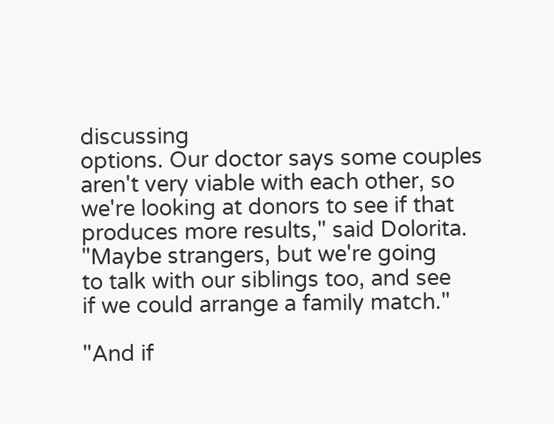discussing
options. Our doctor says some couples
aren't very viable with each other, so
we're looking at donors to see if that
produces more results," said Dolorita.
"Maybe strangers, but we're going
to talk with our siblings too, and see
if we could arrange a family match."

"And if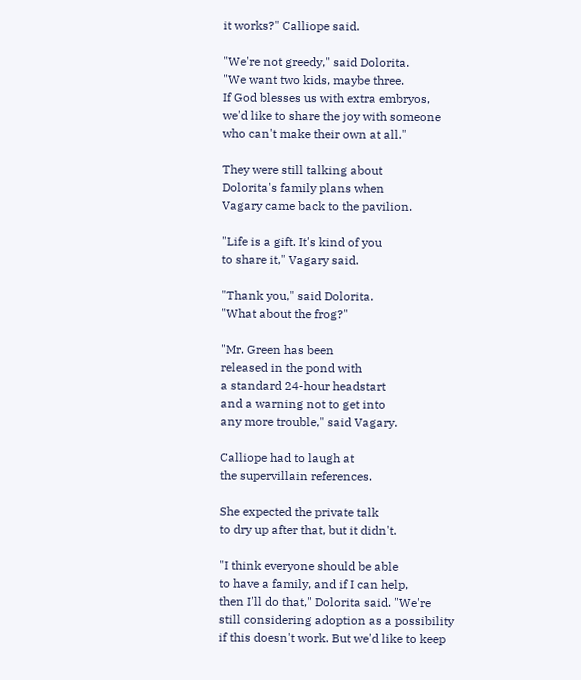it works?" Calliope said.

"We're not greedy," said Dolorita.
"We want two kids, maybe three.
If God blesses us with extra embryos,
we'd like to share the joy with someone
who can't make their own at all."

They were still talking about
Dolorita's family plans when
Vagary came back to the pavilion.

"Life is a gift. It's kind of you
to share it," Vagary said.

"Thank you," said Dolorita.
"What about the frog?"

"Mr. Green has been
released in the pond with
a standard 24-hour headstart
and a warning not to get into
any more trouble," said Vagary.

Calliope had to laugh at
the supervillain references.

She expected the private talk
to dry up after that, but it didn't.

"I think everyone should be able
to have a family, and if I can help,
then I'll do that," Dolorita said. "We're
still considering adoption as a possibility
if this doesn't work. But we'd like to keep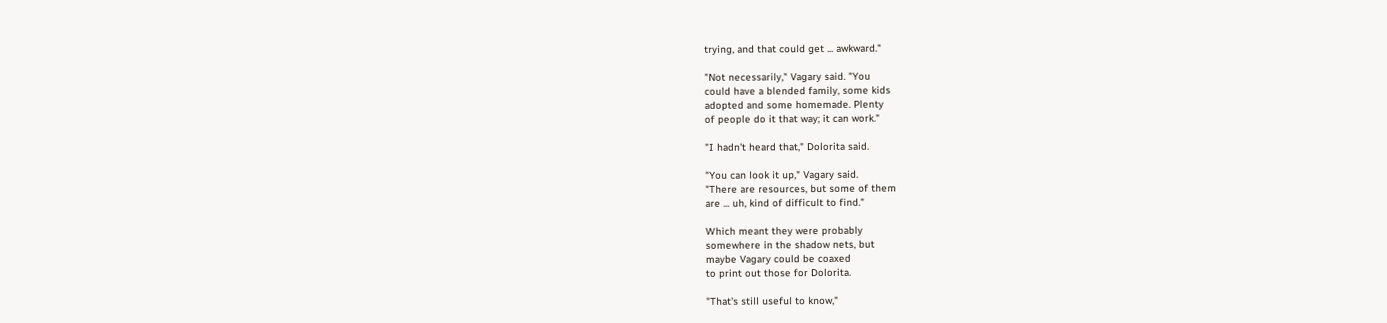trying, and that could get ... awkward."

"Not necessarily," Vagary said. "You
could have a blended family, some kids
adopted and some homemade. Plenty
of people do it that way; it can work."

"I hadn't heard that," Dolorita said.

"You can look it up," Vagary said.
"There are resources, but some of them
are ... uh, kind of difficult to find."

Which meant they were probably
somewhere in the shadow nets, but
maybe Vagary could be coaxed
to print out those for Dolorita.

"That's still useful to know,"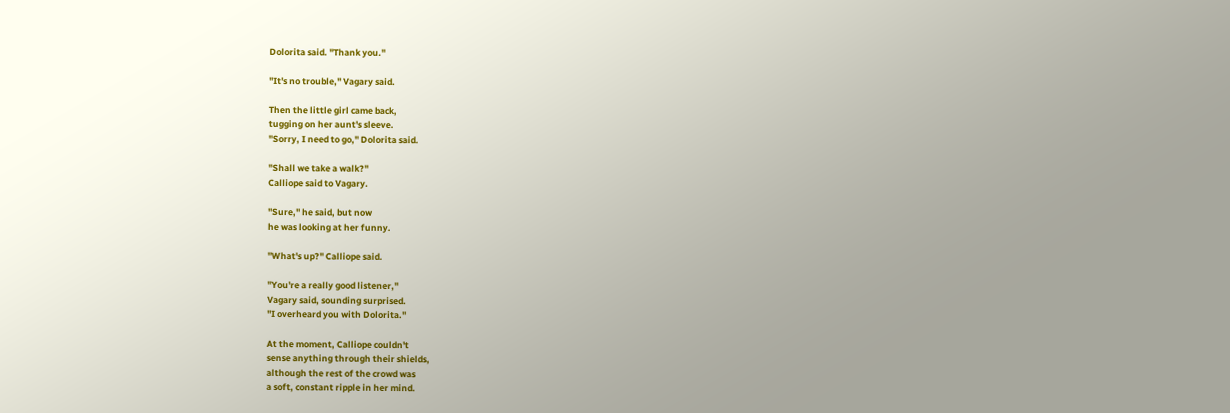Dolorita said. "Thank you."

"It's no trouble," Vagary said.

Then the little girl came back,
tugging on her aunt's sleeve.
"Sorry, I need to go," Dolorita said.

"Shall we take a walk?"
Calliope said to Vagary.

"Sure," he said, but now
he was looking at her funny.

"What's up?" Calliope said.

"You're a really good listener,"
Vagary said, sounding surprised.
"I overheard you with Dolorita."

At the moment, Calliope couldn't
sense anything through their shields,
although the rest of the crowd was
a soft, constant ripple in her mind.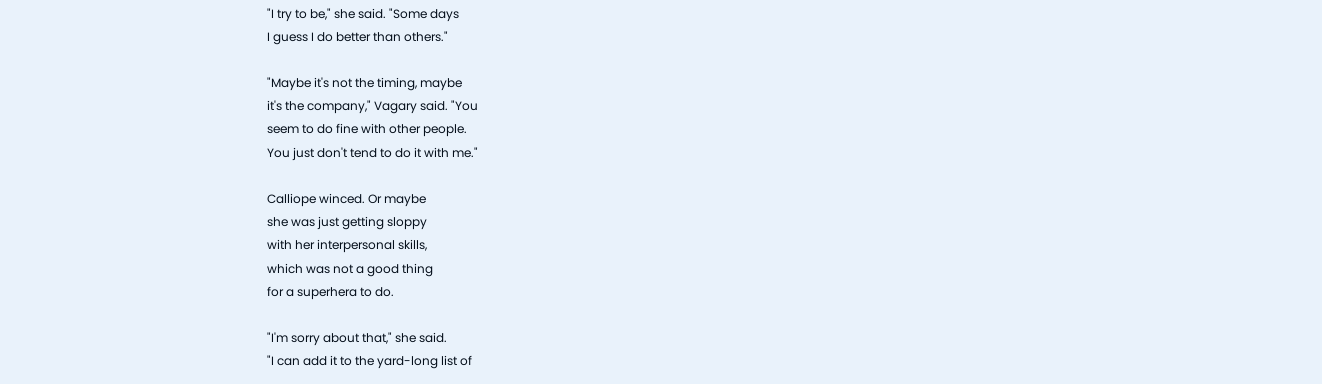"I try to be," she said. "Some days
I guess I do better than others."

"Maybe it's not the timing, maybe
it's the company," Vagary said. "You
seem to do fine with other people.
You just don't tend to do it with me."

Calliope winced. Or maybe
she was just getting sloppy
with her interpersonal skills,
which was not a good thing
for a superhera to do.

"I'm sorry about that," she said.
"I can add it to the yard-long list of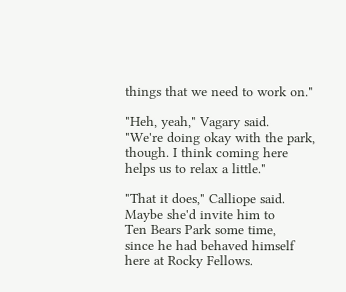things that we need to work on."

"Heh, yeah," Vagary said.
"We're doing okay with the park,
though. I think coming here
helps us to relax a little."

"That it does," Calliope said.
Maybe she'd invite him to
Ten Bears Park some time,
since he had behaved himself
here at Rocky Fellows.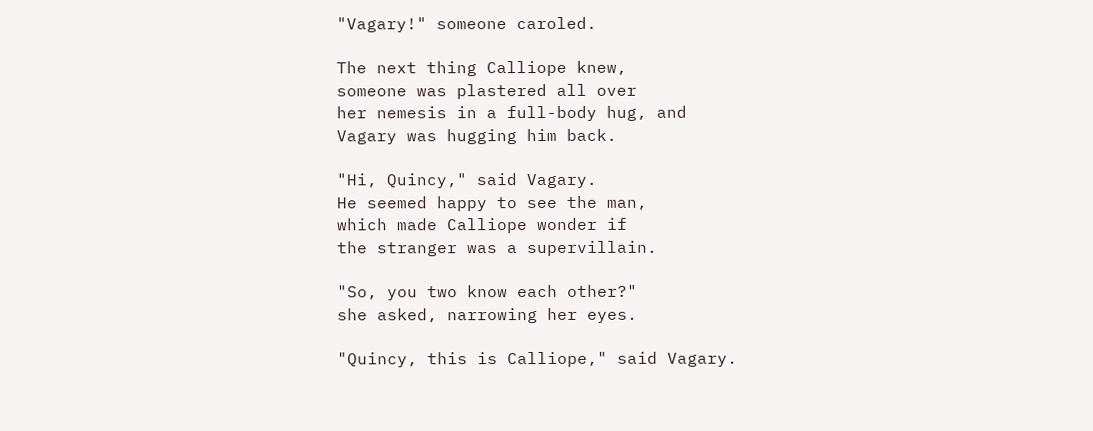"Vagary!" someone caroled.

The next thing Calliope knew,
someone was plastered all over
her nemesis in a full-body hug, and
Vagary was hugging him back.

"Hi, Quincy," said Vagary.
He seemed happy to see the man,
which made Calliope wonder if
the stranger was a supervillain.

"So, you two know each other?"
she asked, narrowing her eyes.

"Quincy, this is Calliope," said Vagary.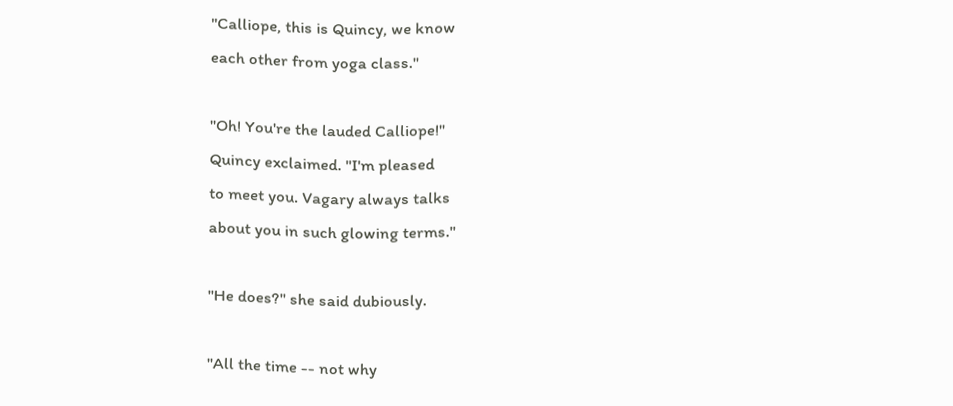"Calliope, this is Quincy, we know
each other from yoga class."

"Oh! You're the lauded Calliope!"
Quincy exclaimed. "I'm pleased
to meet you. Vagary always talks
about you in such glowing terms."

"He does?" she said dubiously.

"All the time -- not why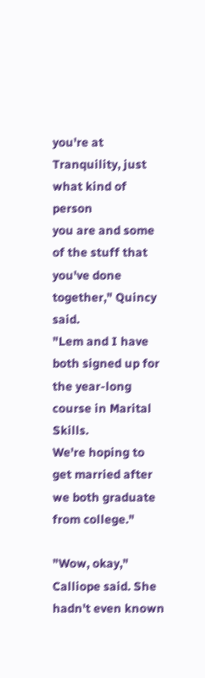you're at
Tranquility, just what kind of person
you are and some of the stuff that
you've done together," Quincy said.
"Lem and I have both signed up for
the year-long course in Marital Skills.
We're hoping to get married after
we both graduate from college."

"Wow, okay," Calliope said. She
hadn't even known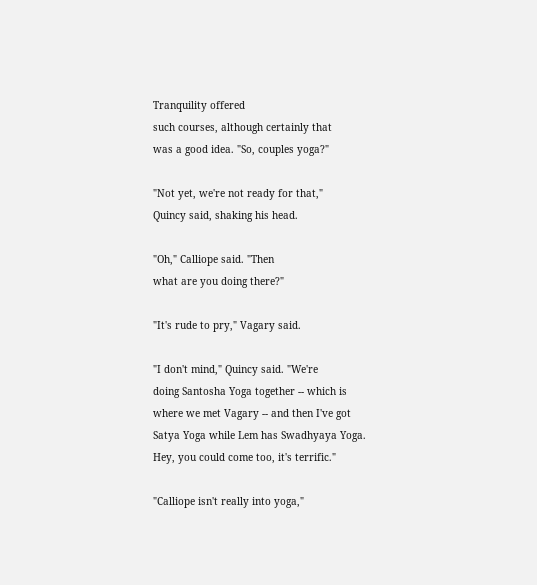Tranquility offered
such courses, although certainly that
was a good idea. "So, couples yoga?"

"Not yet, we're not ready for that,"
Quincy said, shaking his head.

"Oh," Calliope said. "Then
what are you doing there?"

"It's rude to pry," Vagary said.

"I don't mind," Quincy said. "We're
doing Santosha Yoga together -- which is
where we met Vagary -- and then I've got
Satya Yoga while Lem has Swadhyaya Yoga.
Hey, you could come too, it's terrific."

"Calliope isn't really into yoga,"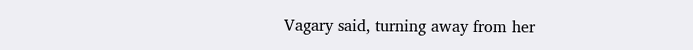Vagary said, turning away from her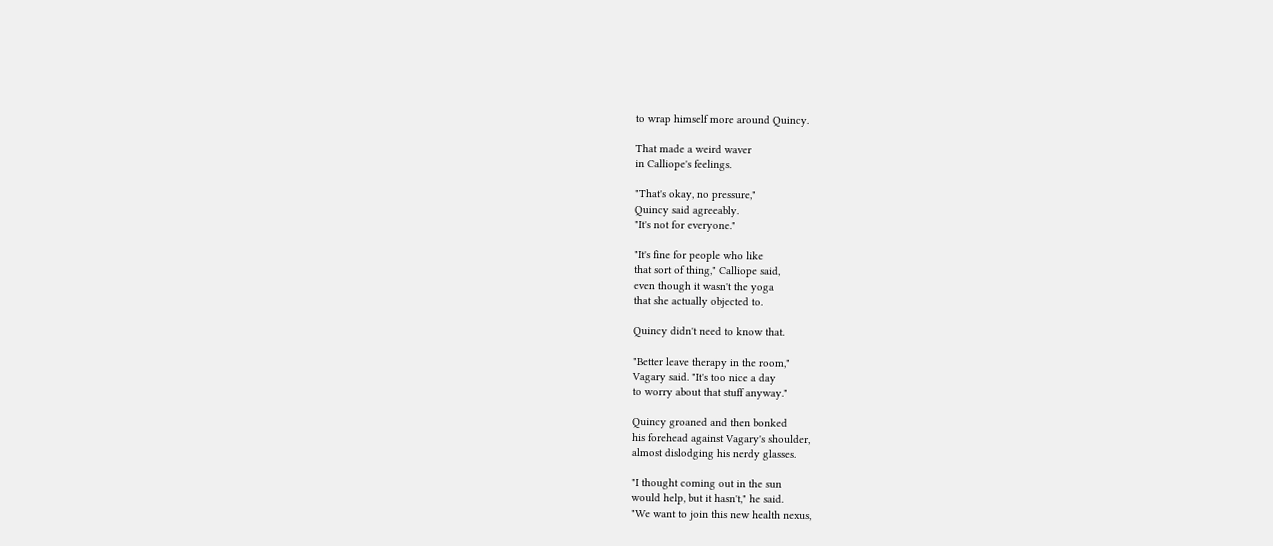to wrap himself more around Quincy.

That made a weird waver
in Calliope's feelings.

"That's okay, no pressure,"
Quincy said agreeably.
"It's not for everyone."

"It's fine for people who like
that sort of thing," Calliope said,
even though it wasn't the yoga
that she actually objected to.

Quincy didn't need to know that.

"Better leave therapy in the room,"
Vagary said. "It's too nice a day
to worry about that stuff anyway."

Quincy groaned and then bonked
his forehead against Vagary's shoulder,
almost dislodging his nerdy glasses.

"I thought coming out in the sun
would help, but it hasn't," he said.
"We want to join this new health nexus,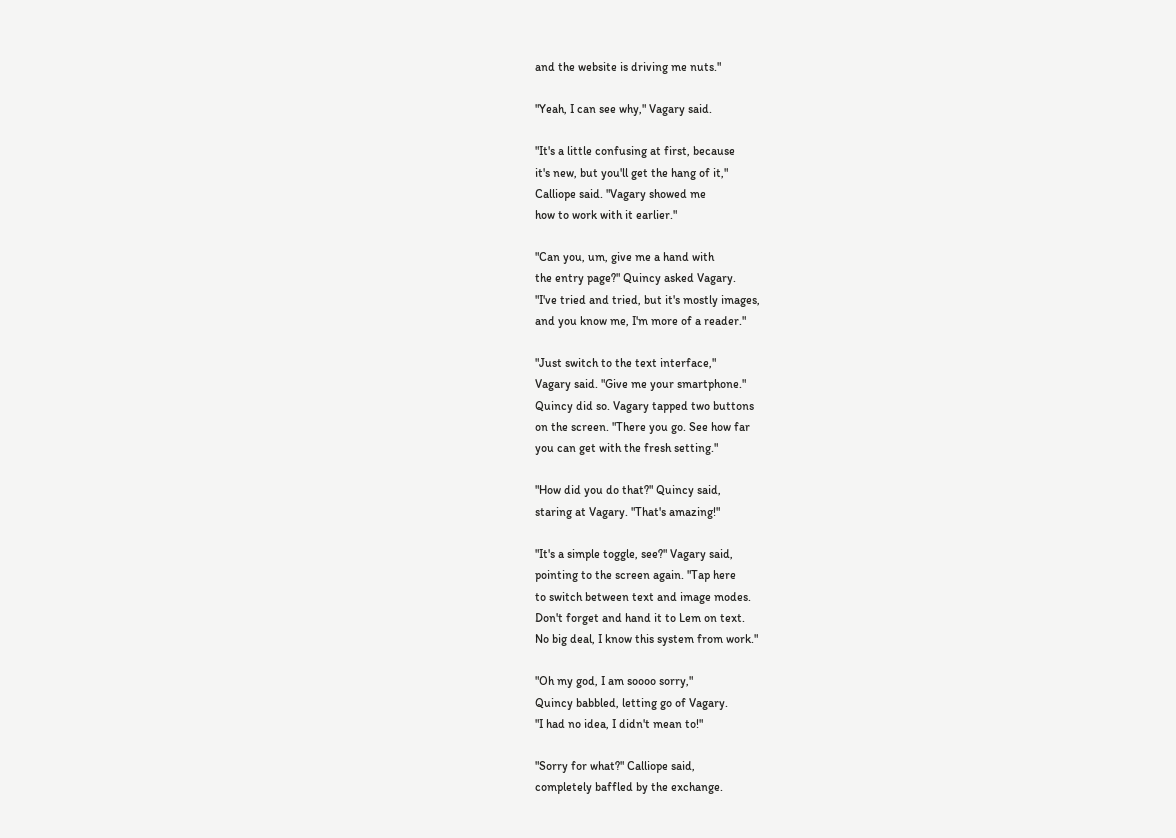and the website is driving me nuts."

"Yeah, I can see why," Vagary said.

"It's a little confusing at first, because
it's new, but you'll get the hang of it,"
Calliope said. "Vagary showed me
how to work with it earlier."

"Can you, um, give me a hand with
the entry page?" Quincy asked Vagary.
"I've tried and tried, but it's mostly images,
and you know me, I'm more of a reader."

"Just switch to the text interface,"
Vagary said. "Give me your smartphone."
Quincy did so. Vagary tapped two buttons
on the screen. "There you go. See how far
you can get with the fresh setting."

"How did you do that?" Quincy said,
staring at Vagary. "That's amazing!"

"It's a simple toggle, see?" Vagary said,
pointing to the screen again. "Tap here
to switch between text and image modes.
Don't forget and hand it to Lem on text.
No big deal, I know this system from work."

"Oh my god, I am soooo sorry,"
Quincy babbled, letting go of Vagary.
"I had no idea, I didn't mean to!"

"Sorry for what?" Calliope said,
completely baffled by the exchange.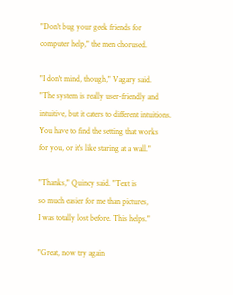"Don't bug your geek friends for
computer help," the men chorused.

"I don't mind, though," Vagary said.
"The system is really user-friendly and
intuitive, but it caters to different intuitions.
You have to find the setting that works
for you, or it's like staring at a wall."

"Thanks," Quincy said. "Text is
so much easier for me than pictures,
I was totally lost before. This helps."

"Great, now try again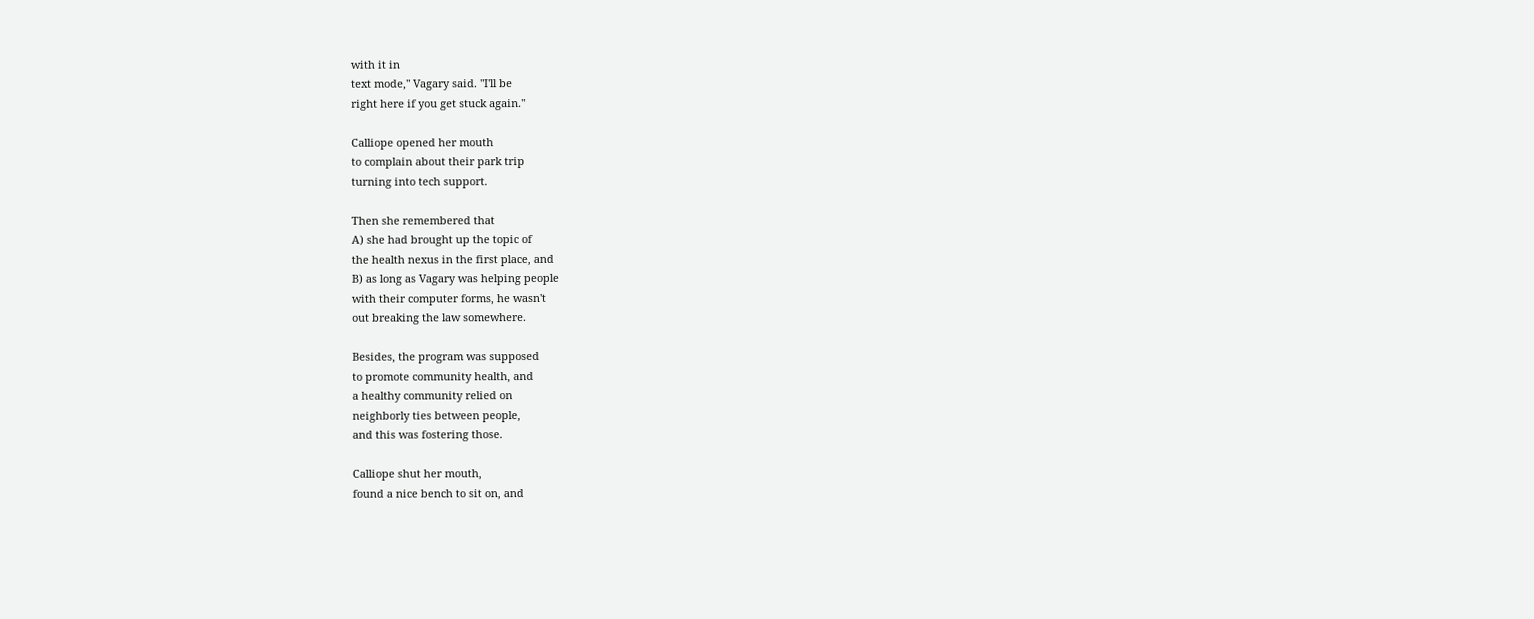with it in
text mode," Vagary said. "I'll be
right here if you get stuck again."

Calliope opened her mouth
to complain about their park trip
turning into tech support.

Then she remembered that
A) she had brought up the topic of
the health nexus in the first place, and
B) as long as Vagary was helping people
with their computer forms, he wasn't
out breaking the law somewhere.

Besides, the program was supposed
to promote community health, and
a healthy community relied on
neighborly ties between people,
and this was fostering those.

Calliope shut her mouth,
found a nice bench to sit on, and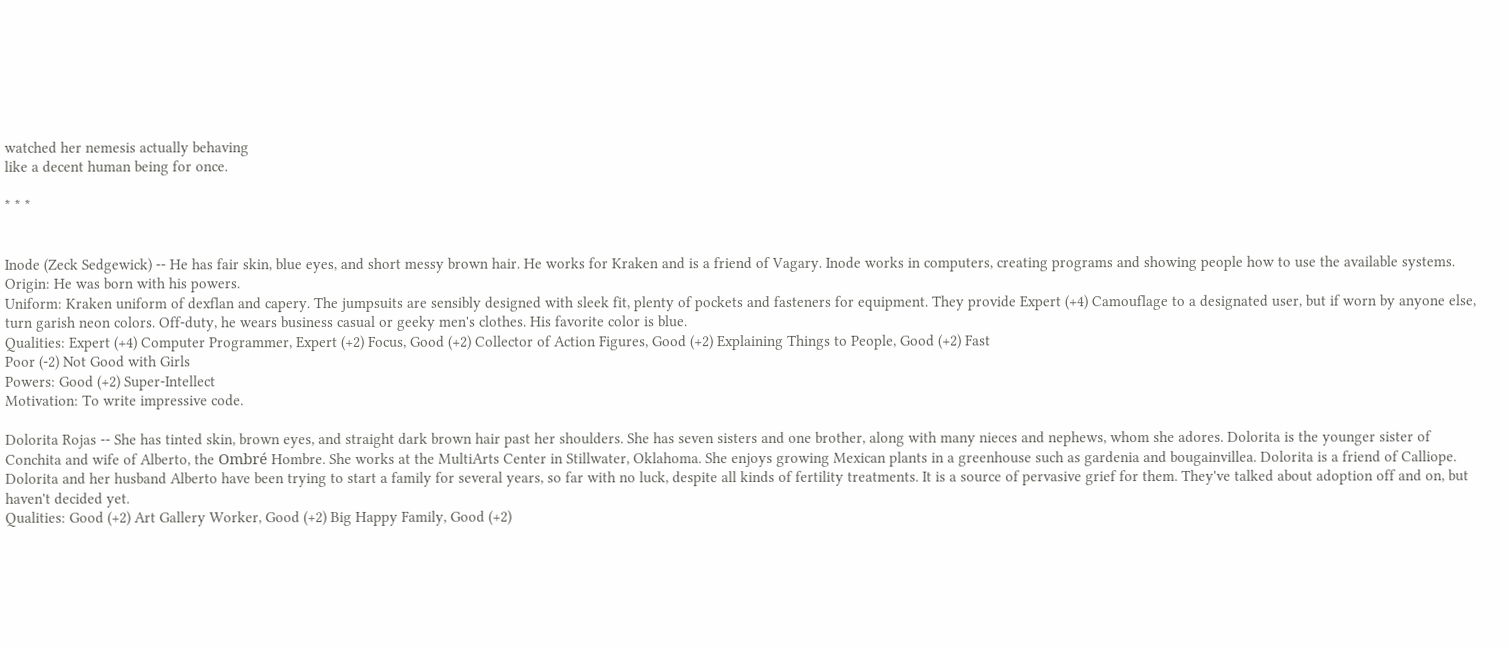watched her nemesis actually behaving
like a decent human being for once.

* * *


Inode (Zeck Sedgewick) -- He has fair skin, blue eyes, and short messy brown hair. He works for Kraken and is a friend of Vagary. Inode works in computers, creating programs and showing people how to use the available systems.
Origin: He was born with his powers.
Uniform: Kraken uniform of dexflan and capery. The jumpsuits are sensibly designed with sleek fit, plenty of pockets and fasteners for equipment. They provide Expert (+4) Camouflage to a designated user, but if worn by anyone else, turn garish neon colors. Off-duty, he wears business casual or geeky men's clothes. His favorite color is blue.
Qualities: Expert (+4) Computer Programmer, Expert (+2) Focus, Good (+2) Collector of Action Figures, Good (+2) Explaining Things to People, Good (+2) Fast
Poor (-2) Not Good with Girls
Powers: Good (+2) Super-Intellect
Motivation: To write impressive code.

Dolorita Rojas -- She has tinted skin, brown eyes, and straight dark brown hair past her shoulders. She has seven sisters and one brother, along with many nieces and nephews, whom she adores. Dolorita is the younger sister of Conchita and wife of Alberto, the Ombré Hombre. She works at the MultiArts Center in Stillwater, Oklahoma. She enjoys growing Mexican plants in a greenhouse such as gardenia and bougainvillea. Dolorita is a friend of Calliope.
Dolorita and her husband Alberto have been trying to start a family for several years, so far with no luck, despite all kinds of fertility treatments. It is a source of pervasive grief for them. They've talked about adoption off and on, but haven't decided yet.
Qualities: Good (+2) Art Gallery Worker, Good (+2) Big Happy Family, Good (+2)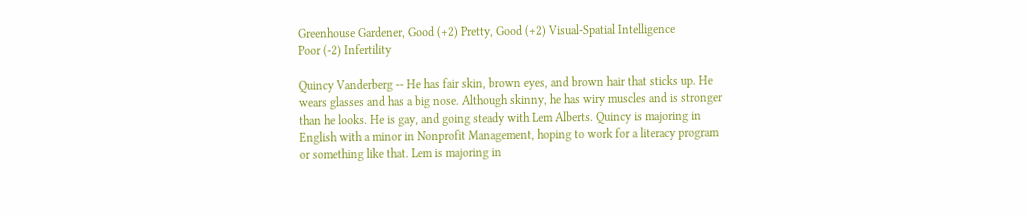Greenhouse Gardener, Good (+2) Pretty, Good (+2) Visual-Spatial Intelligence
Poor (-2) Infertility

Quincy Vanderberg -- He has fair skin, brown eyes, and brown hair that sticks up. He wears glasses and has a big nose. Although skinny, he has wiry muscles and is stronger than he looks. He is gay, and going steady with Lem Alberts. Quincy is majoring in English with a minor in Nonprofit Management, hoping to work for a literacy program or something like that. Lem is majoring in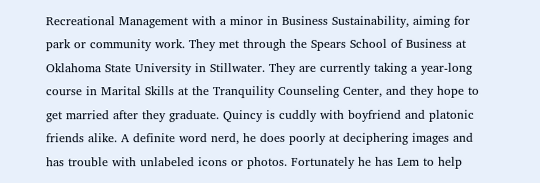Recreational Management with a minor in Business Sustainability, aiming for park or community work. They met through the Spears School of Business at Oklahoma State University in Stillwater. They are currently taking a year-long course in Marital Skills at the Tranquility Counseling Center, and they hope to get married after they graduate. Quincy is cuddly with boyfriend and platonic friends alike. A definite word nerd, he does poorly at deciphering images and has trouble with unlabeled icons or photos. Fortunately he has Lem to help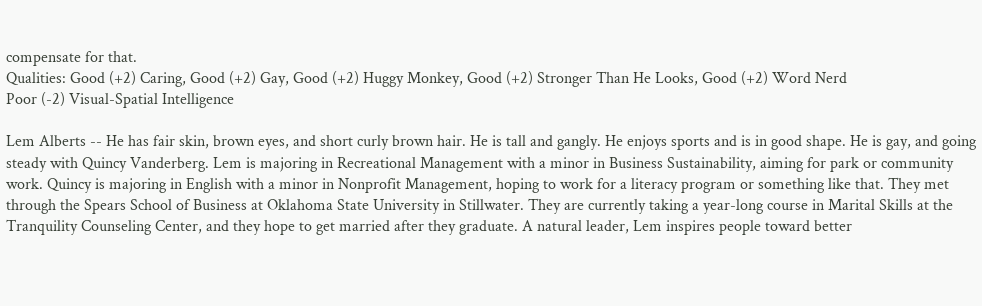compensate for that.
Qualities: Good (+2) Caring, Good (+2) Gay, Good (+2) Huggy Monkey, Good (+2) Stronger Than He Looks, Good (+2) Word Nerd
Poor (-2) Visual-Spatial Intelligence

Lem Alberts -- He has fair skin, brown eyes, and short curly brown hair. He is tall and gangly. He enjoys sports and is in good shape. He is gay, and going steady with Quincy Vanderberg. Lem is majoring in Recreational Management with a minor in Business Sustainability, aiming for park or community work. Quincy is majoring in English with a minor in Nonprofit Management, hoping to work for a literacy program or something like that. They met through the Spears School of Business at Oklahoma State University in Stillwater. They are currently taking a year-long course in Marital Skills at the Tranquility Counseling Center, and they hope to get married after they graduate. A natural leader, Lem inspires people toward better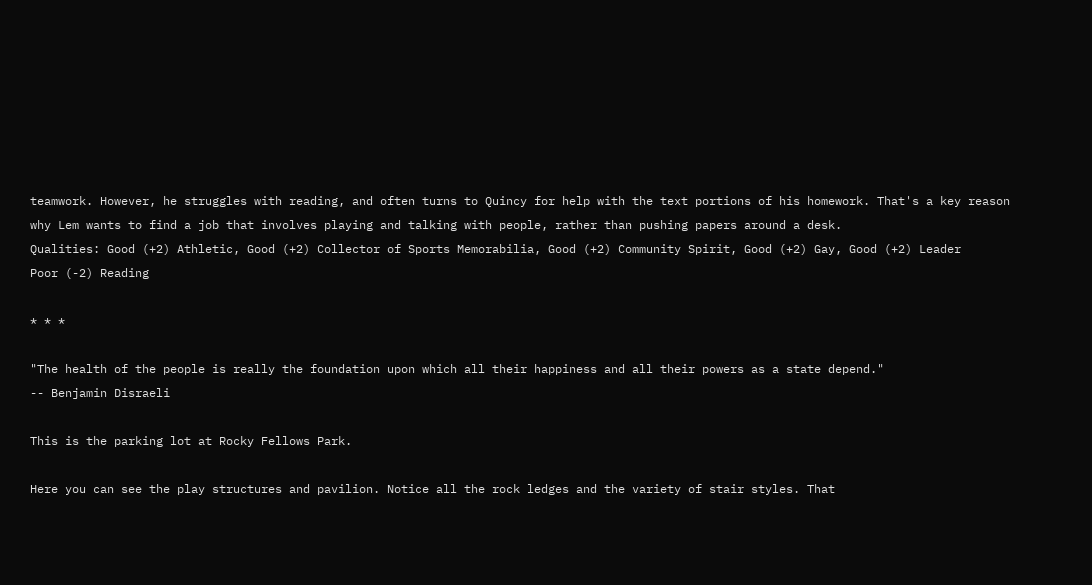teamwork. However, he struggles with reading, and often turns to Quincy for help with the text portions of his homework. That's a key reason why Lem wants to find a job that involves playing and talking with people, rather than pushing papers around a desk.
Qualities: Good (+2) Athletic, Good (+2) Collector of Sports Memorabilia, Good (+2) Community Spirit, Good (+2) Gay, Good (+2) Leader
Poor (-2) Reading

* * *

"The health of the people is really the foundation upon which all their happiness and all their powers as a state depend."
-- Benjamin Disraeli

This is the parking lot at Rocky Fellows Park.

Here you can see the play structures and pavilion. Notice all the rock ledges and the variety of stair styles. That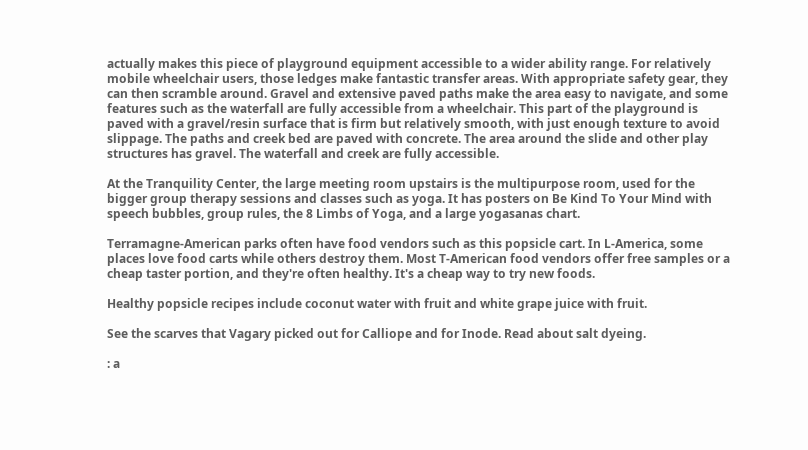actually makes this piece of playground equipment accessible to a wider ability range. For relatively mobile wheelchair users, those ledges make fantastic transfer areas. With appropriate safety gear, they can then scramble around. Gravel and extensive paved paths make the area easy to navigate, and some features such as the waterfall are fully accessible from a wheelchair. This part of the playground is paved with a gravel/resin surface that is firm but relatively smooth, with just enough texture to avoid slippage. The paths and creek bed are paved with concrete. The area around the slide and other play structures has gravel. The waterfall and creek are fully accessible.

At the Tranquility Center, the large meeting room upstairs is the multipurpose room, used for the bigger group therapy sessions and classes such as yoga. It has posters on Be Kind To Your Mind with speech bubbles, group rules, the 8 Limbs of Yoga, and a large yogasanas chart.

Terramagne-American parks often have food vendors such as this popsicle cart. In L-America, some places love food carts while others destroy them. Most T-American food vendors offer free samples or a cheap taster portion, and they're often healthy. It's a cheap way to try new foods.

Healthy popsicle recipes include coconut water with fruit and white grape juice with fruit.

See the scarves that Vagary picked out for Calliope and for Inode. Read about salt dyeing.

: a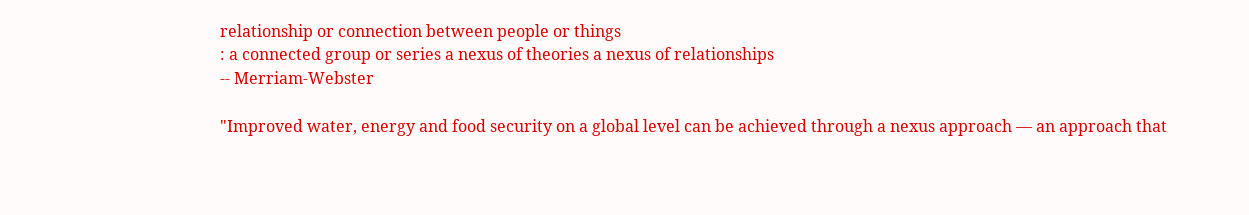relationship or connection between people or things
: a connected group or series a nexus of theories a nexus of relationships
-- Merriam-Webster

"Improved water, energy and food security on a global level can be achieved through a nexus approach — an approach that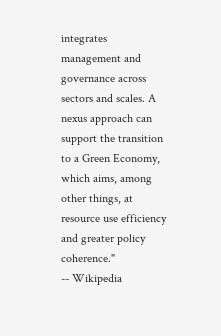integrates management and governance across sectors and scales. A nexus approach can support the transition to a Green Economy, which aims, among other things, at resource use efficiency and greater policy coherence."
-- Wikipedia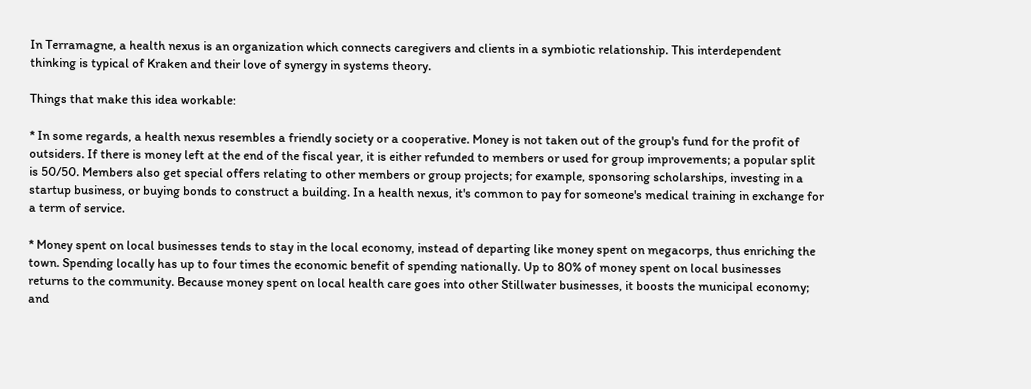In Terramagne, a health nexus is an organization which connects caregivers and clients in a symbiotic relationship. This interdependent thinking is typical of Kraken and their love of synergy in systems theory.

Things that make this idea workable:

* In some regards, a health nexus resembles a friendly society or a cooperative. Money is not taken out of the group's fund for the profit of outsiders. If there is money left at the end of the fiscal year, it is either refunded to members or used for group improvements; a popular split is 50/50. Members also get special offers relating to other members or group projects; for example, sponsoring scholarships, investing in a startup business, or buying bonds to construct a building. In a health nexus, it's common to pay for someone's medical training in exchange for a term of service.

* Money spent on local businesses tends to stay in the local economy, instead of departing like money spent on megacorps, thus enriching the town. Spending locally has up to four times the economic benefit of spending nationally. Up to 80% of money spent on local businesses returns to the community. Because money spent on local health care goes into other Stillwater businesses, it boosts the municipal economy; and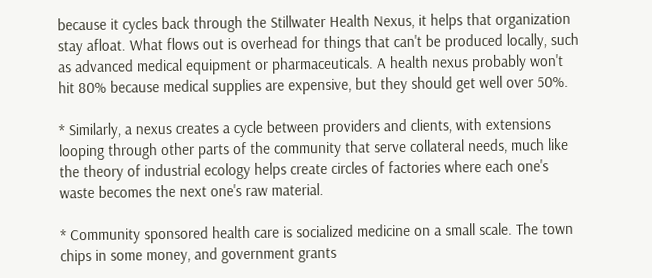because it cycles back through the Stillwater Health Nexus, it helps that organization stay afloat. What flows out is overhead for things that can't be produced locally, such as advanced medical equipment or pharmaceuticals. A health nexus probably won't hit 80% because medical supplies are expensive, but they should get well over 50%.

* Similarly, a nexus creates a cycle between providers and clients, with extensions looping through other parts of the community that serve collateral needs, much like the theory of industrial ecology helps create circles of factories where each one's waste becomes the next one's raw material.

* Community sponsored health care is socialized medicine on a small scale. The town chips in some money, and government grants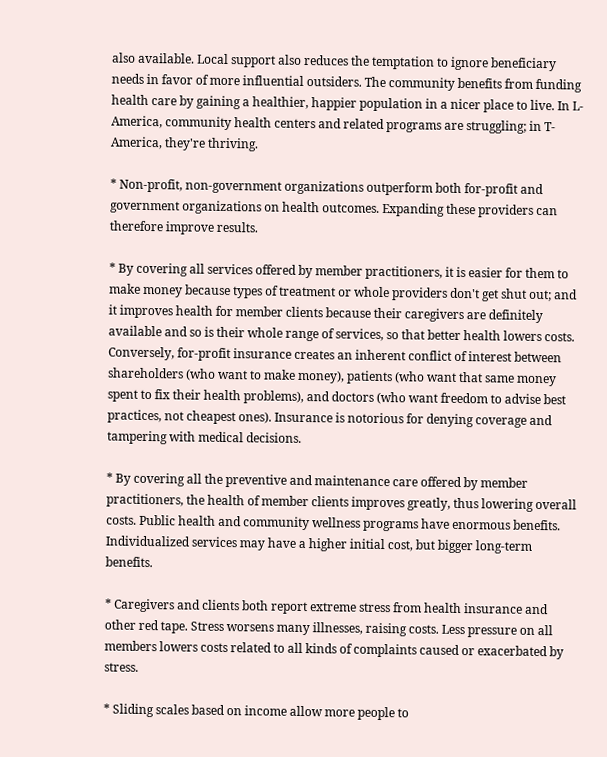also available. Local support also reduces the temptation to ignore beneficiary needs in favor of more influential outsiders. The community benefits from funding health care by gaining a healthier, happier population in a nicer place to live. In L-America, community health centers and related programs are struggling; in T-America, they're thriving.

* Non-profit, non-government organizations outperform both for-profit and government organizations on health outcomes. Expanding these providers can therefore improve results.

* By covering all services offered by member practitioners, it is easier for them to make money because types of treatment or whole providers don't get shut out; and it improves health for member clients because their caregivers are definitely available and so is their whole range of services, so that better health lowers costs. Conversely, for-profit insurance creates an inherent conflict of interest between shareholders (who want to make money), patients (who want that same money spent to fix their health problems), and doctors (who want freedom to advise best practices, not cheapest ones). Insurance is notorious for denying coverage and tampering with medical decisions.

* By covering all the preventive and maintenance care offered by member practitioners, the health of member clients improves greatly, thus lowering overall costs. Public health and community wellness programs have enormous benefits. Individualized services may have a higher initial cost, but bigger long-term benefits.

* Caregivers and clients both report extreme stress from health insurance and other red tape. Stress worsens many illnesses, raising costs. Less pressure on all members lowers costs related to all kinds of complaints caused or exacerbated by stress.

* Sliding scales based on income allow more people to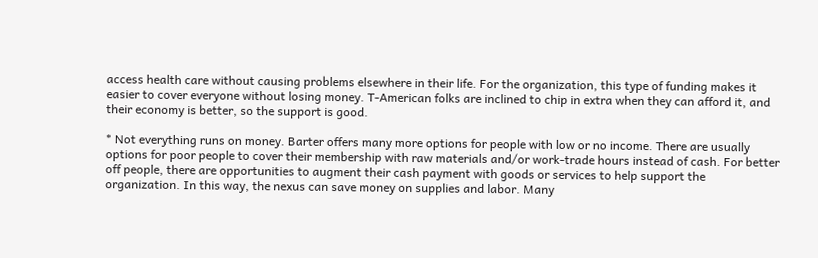access health care without causing problems elsewhere in their life. For the organization, this type of funding makes it easier to cover everyone without losing money. T-American folks are inclined to chip in extra when they can afford it, and their economy is better, so the support is good.

* Not everything runs on money. Barter offers many more options for people with low or no income. There are usually options for poor people to cover their membership with raw materials and/or work-trade hours instead of cash. For better off people, there are opportunities to augment their cash payment with goods or services to help support the organization. In this way, the nexus can save money on supplies and labor. Many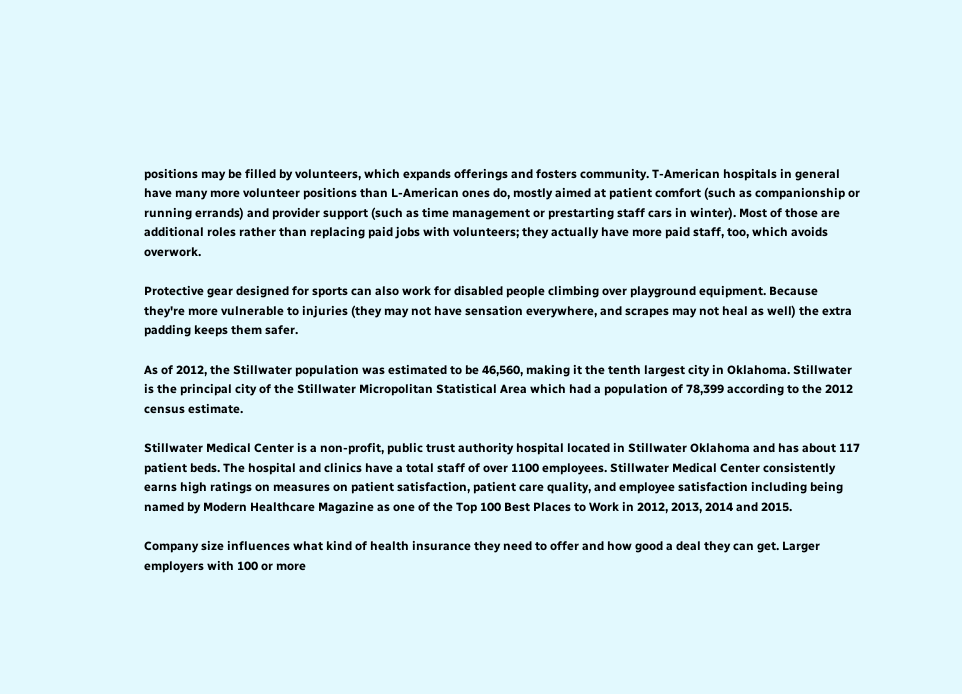positions may be filled by volunteers, which expands offerings and fosters community. T-American hospitals in general have many more volunteer positions than L-American ones do, mostly aimed at patient comfort (such as companionship or running errands) and provider support (such as time management or prestarting staff cars in winter). Most of those are additional roles rather than replacing paid jobs with volunteers; they actually have more paid staff, too, which avoids overwork.

Protective gear designed for sports can also work for disabled people climbing over playground equipment. Because they're more vulnerable to injuries (they may not have sensation everywhere, and scrapes may not heal as well) the extra padding keeps them safer.

As of 2012, the Stillwater population was estimated to be 46,560, making it the tenth largest city in Oklahoma. Stillwater is the principal city of the Stillwater Micropolitan Statistical Area which had a population of 78,399 according to the 2012 census estimate.

Stillwater Medical Center is a non-profit, public trust authority hospital located in Stillwater Oklahoma and has about 117 patient beds. The hospital and clinics have a total staff of over 1100 employees. Stillwater Medical Center consistently earns high ratings on measures on patient satisfaction, patient care quality, and employee satisfaction including being named by Modern Healthcare Magazine as one of the Top 100 Best Places to Work in 2012, 2013, 2014 and 2015.

Company size influences what kind of health insurance they need to offer and how good a deal they can get. Larger employers with 100 or more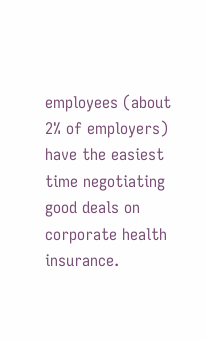employees (about 2% of employers) have the easiest time negotiating good deals on corporate health insurance.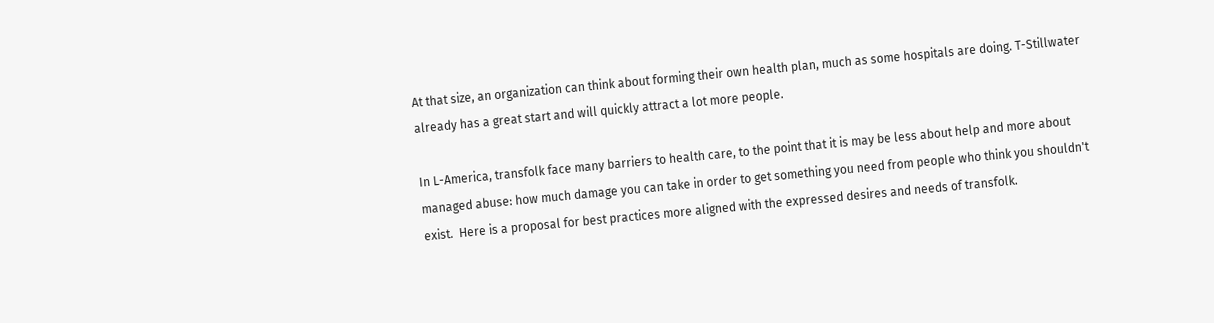At that size, an organization can think about forming their own health plan, much as some hospitals are doing. T-Stillwater already has a great start and will quickly attract a lot more people.

In L-America, transfolk face many barriers to health care, to the point that it is may be less about help and more about managed abuse: how much damage you can take in order to get something you need from people who think you shouldn't exist.  Here is a proposal for best practices more aligned with the expressed desires and needs of transfolk.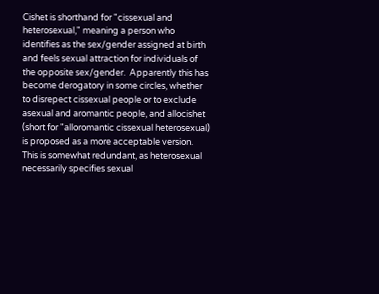Cishet is shorthand for "cissexual and heterosexual," meaning a person who identifies as the sex/gender assigned at birth and feels sexual attraction for individuals of the opposite sex/gender.  Apparently this has become derogatory in some circles, whether to disrepect cissexual people or to exclude asexual and aromantic people, and allocishet (short for "alloromantic cissexual heterosexual) is proposed as a more acceptable version.  This is somewhat redundant, as heterosexual necessarily specifies sexual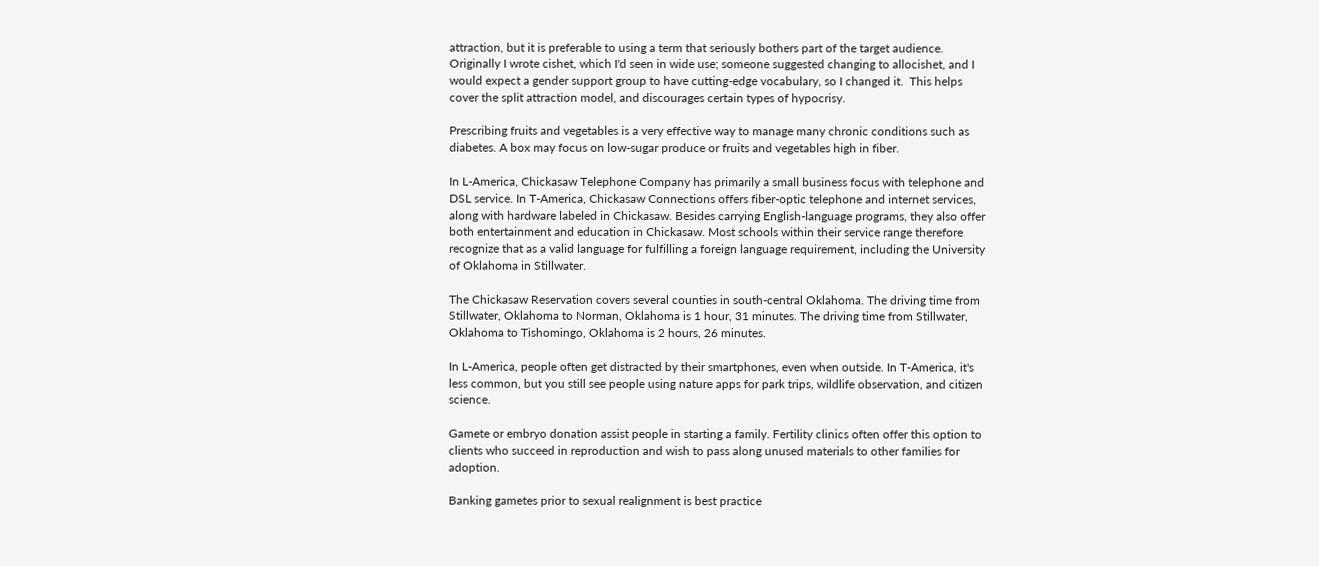attraction, but it is preferable to using a term that seriously bothers part of the target audience.  Originally I wrote cishet, which I'd seen in wide use; someone suggested changing to allocishet, and I would expect a gender support group to have cutting-edge vocabulary, so I changed it.  This helps cover the split attraction model, and discourages certain types of hypocrisy.

Prescribing fruits and vegetables is a very effective way to manage many chronic conditions such as diabetes. A box may focus on low-sugar produce or fruits and vegetables high in fiber.

In L-America, Chickasaw Telephone Company has primarily a small business focus with telephone and DSL service. In T-America, Chickasaw Connections offers fiber-optic telephone and internet services, along with hardware labeled in Chickasaw. Besides carrying English-language programs, they also offer both entertainment and education in Chickasaw. Most schools within their service range therefore recognize that as a valid language for fulfilling a foreign language requirement, including the University of Oklahoma in Stillwater.

The Chickasaw Reservation covers several counties in south-central Oklahoma. The driving time from Stillwater, Oklahoma to Norman, Oklahoma is 1 hour, 31 minutes. The driving time from Stillwater, Oklahoma to Tishomingo, Oklahoma is 2 hours, 26 minutes.

In L-America, people often get distracted by their smartphones, even when outside. In T-America, it's less common, but you still see people using nature apps for park trips, wildlife observation, and citizen science.

Gamete or embryo donation assist people in starting a family. Fertility clinics often offer this option to clients who succeed in reproduction and wish to pass along unused materials to other families for adoption.

Banking gametes prior to sexual realignment is best practice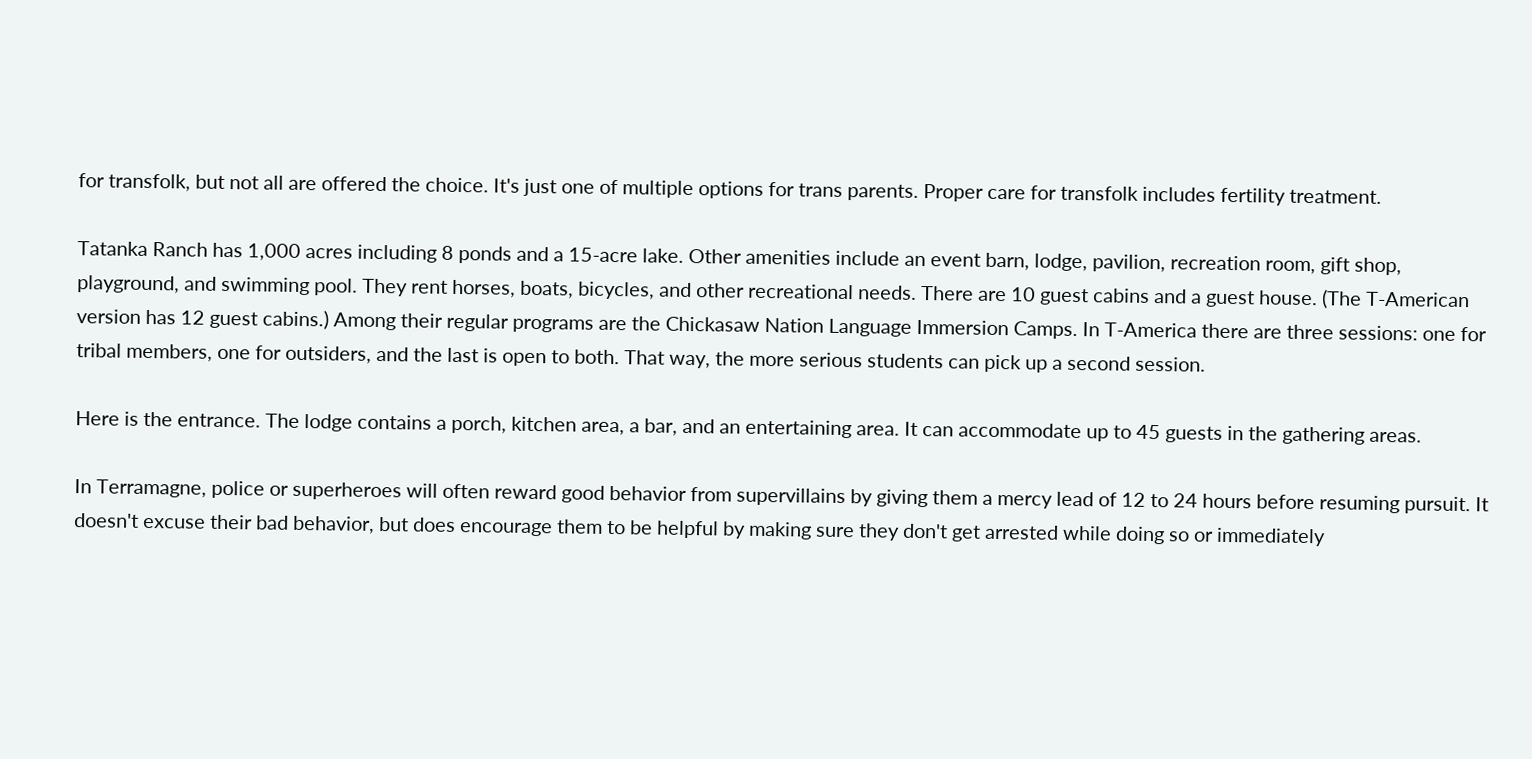for transfolk, but not all are offered the choice. It's just one of multiple options for trans parents. Proper care for transfolk includes fertility treatment.

Tatanka Ranch has 1,000 acres including 8 ponds and a 15-acre lake. Other amenities include an event barn, lodge, pavilion, recreation room, gift shop, playground, and swimming pool. They rent horses, boats, bicycles, and other recreational needs. There are 10 guest cabins and a guest house. (The T-American version has 12 guest cabins.) Among their regular programs are the Chickasaw Nation Language Immersion Camps. In T-America there are three sessions: one for tribal members, one for outsiders, and the last is open to both. That way, the more serious students can pick up a second session.

Here is the entrance. The lodge contains a porch, kitchen area, a bar, and an entertaining area. It can accommodate up to 45 guests in the gathering areas.

In Terramagne, police or superheroes will often reward good behavior from supervillains by giving them a mercy lead of 12 to 24 hours before resuming pursuit. It doesn't excuse their bad behavior, but does encourage them to be helpful by making sure they don't get arrested while doing so or immediately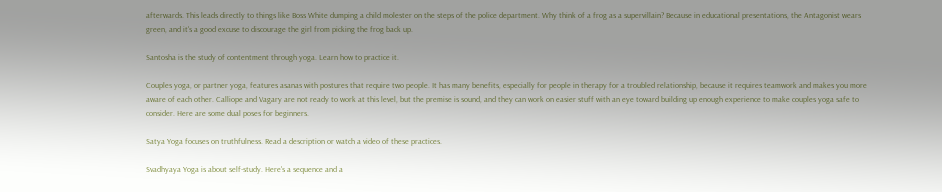afterwards. This leads directly to things like Boss White dumping a child molester on the steps of the police department. Why think of a frog as a supervillain? Because in educational presentations, the Antagonist wears green, and it's a good excuse to discourage the girl from picking the frog back up.

Santosha is the study of contentment through yoga. Learn how to practice it.

Couples yoga, or partner yoga, features asanas with postures that require two people. It has many benefits, especially for people in therapy for a troubled relationship, because it requires teamwork and makes you more aware of each other. Calliope and Vagary are not ready to work at this level, but the premise is sound, and they can work on easier stuff with an eye toward building up enough experience to make couples yoga safe to consider. Here are some dual poses for beginners.

Satya Yoga focuses on truthfulness. Read a description or watch a video of these practices.

Svadhyaya Yoga is about self-study. Here's a sequence and a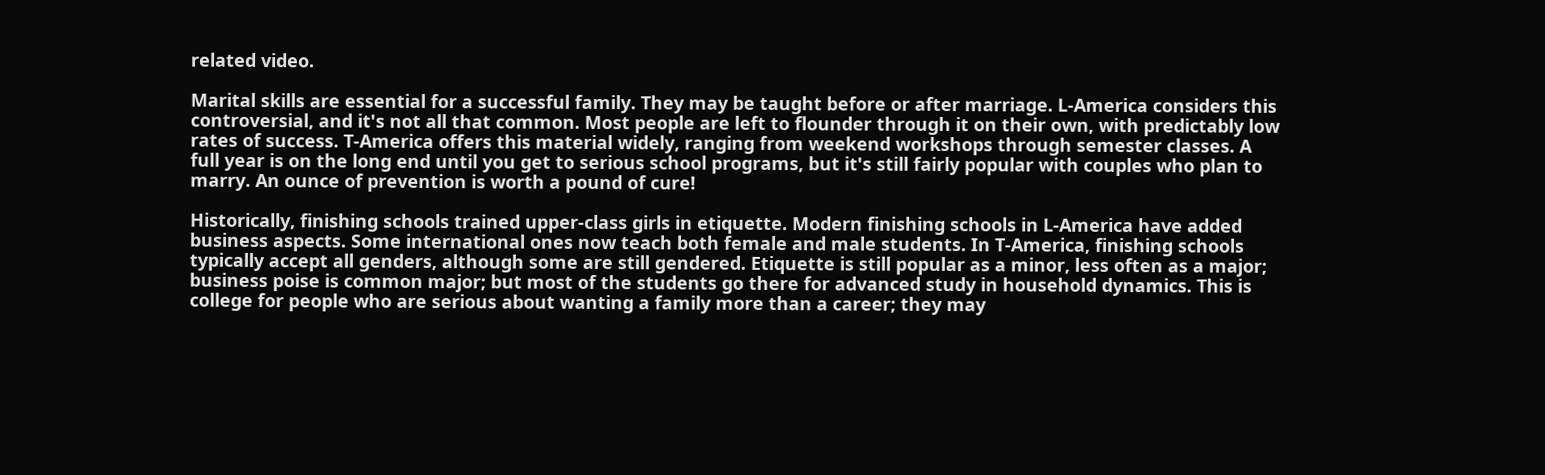related video.

Marital skills are essential for a successful family. They may be taught before or after marriage. L-America considers this controversial, and it's not all that common. Most people are left to flounder through it on their own, with predictably low rates of success. T-America offers this material widely, ranging from weekend workshops through semester classes. A full year is on the long end until you get to serious school programs, but it's still fairly popular with couples who plan to marry. An ounce of prevention is worth a pound of cure!

Historically, finishing schools trained upper-class girls in etiquette. Modern finishing schools in L-America have added business aspects. Some international ones now teach both female and male students. In T-America, finishing schools typically accept all genders, although some are still gendered. Etiquette is still popular as a minor, less often as a major; business poise is common major; but most of the students go there for advanced study in household dynamics. This is college for people who are serious about wanting a family more than a career; they may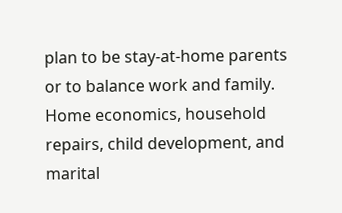plan to be stay-at-home parents or to balance work and family. Home economics, household repairs, child development, and marital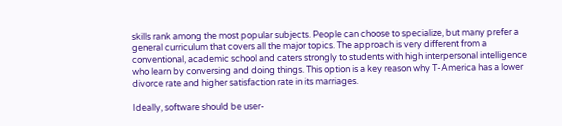skills rank among the most popular subjects. People can choose to specialize, but many prefer a general curriculum that covers all the major topics. The approach is very different from a conventional, academic school and caters strongly to students with high interpersonal intelligence who learn by conversing and doing things. This option is a key reason why T-America has a lower divorce rate and higher satisfaction rate in its marriages.

Ideally, software should be user-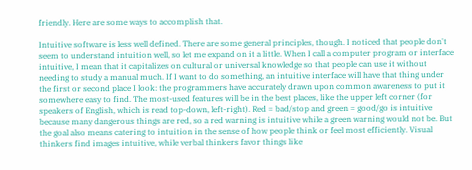friendly. Here are some ways to accomplish that.

Intuitive software is less well defined. There are some general principles, though. I noticed that people don't seem to understand intuition well, so let me expand on it a little. When I call a computer program or interface intuitive, I mean that it capitalizes on cultural or universal knowledge so that people can use it without needing to study a manual much. If I want to do something, an intuitive interface will have that thing under the first or second place I look: the programmers have accurately drawn upon common awareness to put it somewhere easy to find. The most-used features will be in the best places, like the upper left corner (for speakers of English, which is read top-down, left-right). Red = bad/stop and green = good/go is intuitive because many dangerous things are red, so a red warning is intuitive while a green warning would not be. But the goal also means catering to intuition in the sense of how people think or feel most efficiently. Visual thinkers find images intuitive, while verbal thinkers favor things like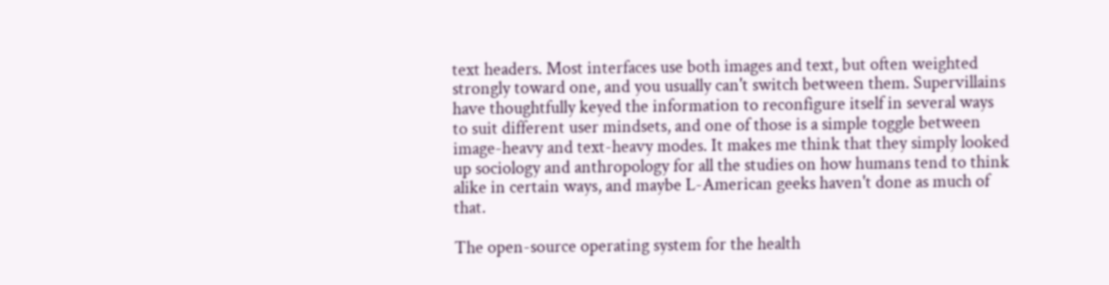text headers. Most interfaces use both images and text, but often weighted strongly toward one, and you usually can't switch between them. Supervillains have thoughtfully keyed the information to reconfigure itself in several ways to suit different user mindsets, and one of those is a simple toggle between image-heavy and text-heavy modes. It makes me think that they simply looked up sociology and anthropology for all the studies on how humans tend to think alike in certain ways, and maybe L-American geeks haven't done as much of that.

The open-source operating system for the health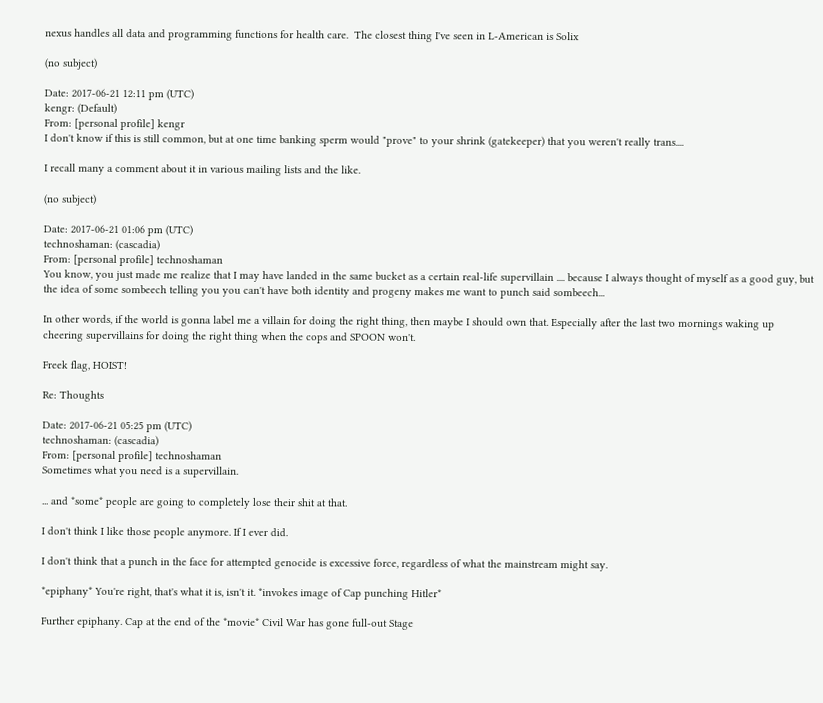nexus handles all data and programming functions for health care.  The closest thing I've seen in L-American is Solix

(no subject)

Date: 2017-06-21 12:11 pm (UTC)
kengr: (Default)
From: [personal profile] kengr
I don't know if this is still common, but at one time banking sperm would "prove" to your shrink (gatekeeper) that you weren't really trans....

I recall many a comment about it in various mailing lists and the like.

(no subject)

Date: 2017-06-21 01:06 pm (UTC)
technoshaman: (cascadia)
From: [personal profile] technoshaman
You know, you just made me realize that I may have landed in the same bucket as a certain real-life supervillain .... because I always thought of myself as a good guy, but the idea of some sombeech telling you you can't have both identity and progeny makes me want to punch said sombeech...

In other words, if the world is gonna label me a villain for doing the right thing, then maybe I should own that. Especially after the last two mornings waking up cheering supervillains for doing the right thing when the cops and SPOON won't.

Freek flag, HOIST!

Re: Thoughts

Date: 2017-06-21 05:25 pm (UTC)
technoshaman: (cascadia)
From: [personal profile] technoshaman
Sometimes what you need is a supervillain.

... and *some* people are going to completely lose their shit at that.

I don't think I like those people anymore. If I ever did.

I don't think that a punch in the face for attempted genocide is excessive force, regardless of what the mainstream might say.

*epiphany* You're right, that's what it is, isn't it. *invokes image of Cap punching Hitler*

Further epiphany. Cap at the end of the *movie* Civil War has gone full-out Stage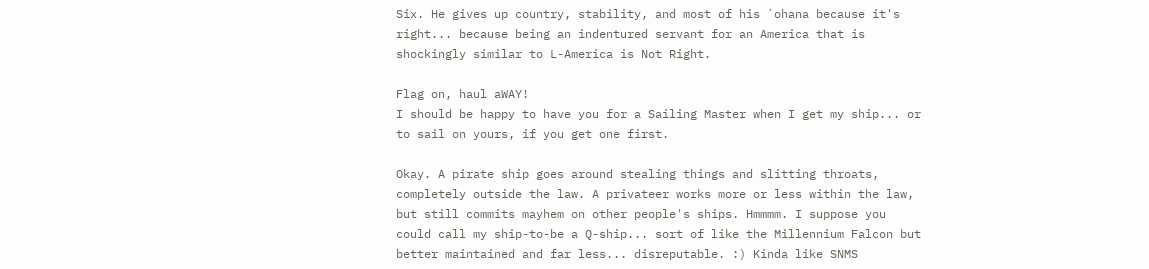Six. He gives up country, stability, and most of his `ohana because it's right... because being an indentured servant for an America that is shockingly similar to L-America is Not Right.

Flag on, haul aWAY!
I should be happy to have you for a Sailing Master when I get my ship... or to sail on yours, if you get one first.

Okay. A pirate ship goes around stealing things and slitting throats, completely outside the law. A privateer works more or less within the law, but still commits mayhem on other people's ships. Hmmmm. I suppose you could call my ship-to-be a Q-ship... sort of like the Millennium Falcon but better maintained and far less... disreputable. :) Kinda like SNMS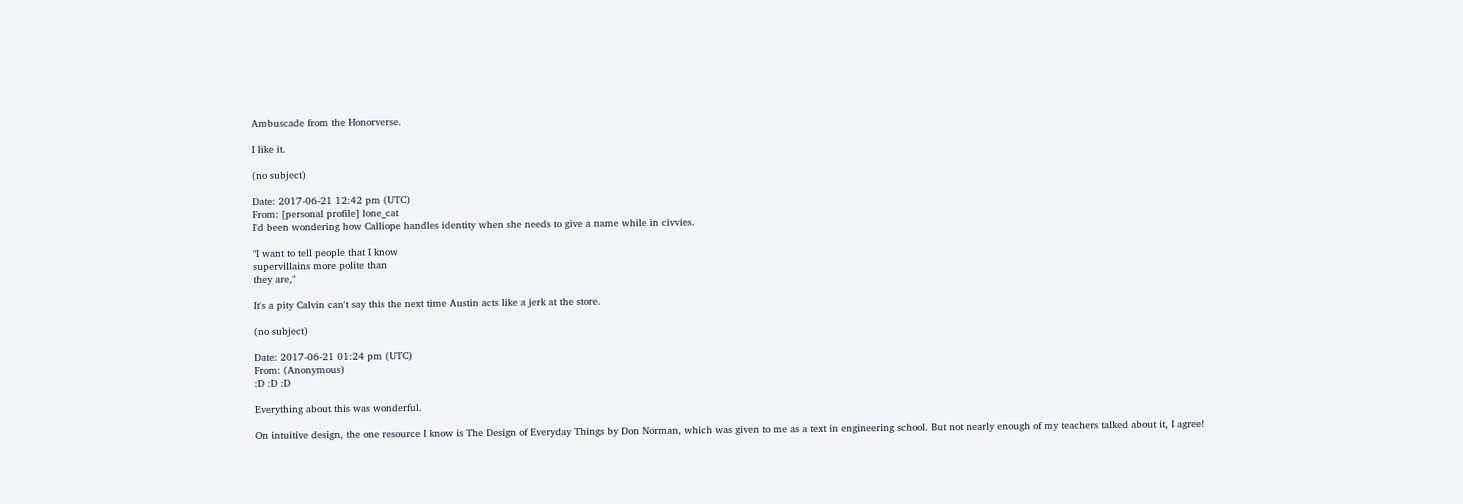Ambuscade from the Honorverse.

I like it.

(no subject)

Date: 2017-06-21 12:42 pm (UTC)
From: [personal profile] lone_cat
I'd been wondering how Calliope handles identity when she needs to give a name while in civvies.

"I want to tell people that I know
supervillains more polite than
they are,"

It's a pity Calvin can't say this the next time Austin acts like a jerk at the store.

(no subject)

Date: 2017-06-21 01:24 pm (UTC)
From: (Anonymous)
:D :D :D

Everything about this was wonderful.

On intuitive design, the one resource I know is The Design of Everyday Things by Don Norman, which was given to me as a text in engineering school. But not nearly enough of my teachers talked about it, I agree!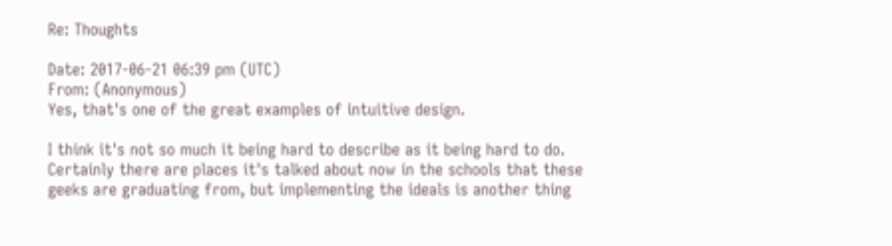Re: Thoughts

Date: 2017-06-21 06:39 pm (UTC)
From: (Anonymous)
Yes, that's one of the great examples of intuitive design.

I think it's not so much it being hard to describe as it being hard to do. Certainly there are places it's talked about now in the schools that these geeks are graduating from, but implementing the ideals is another thing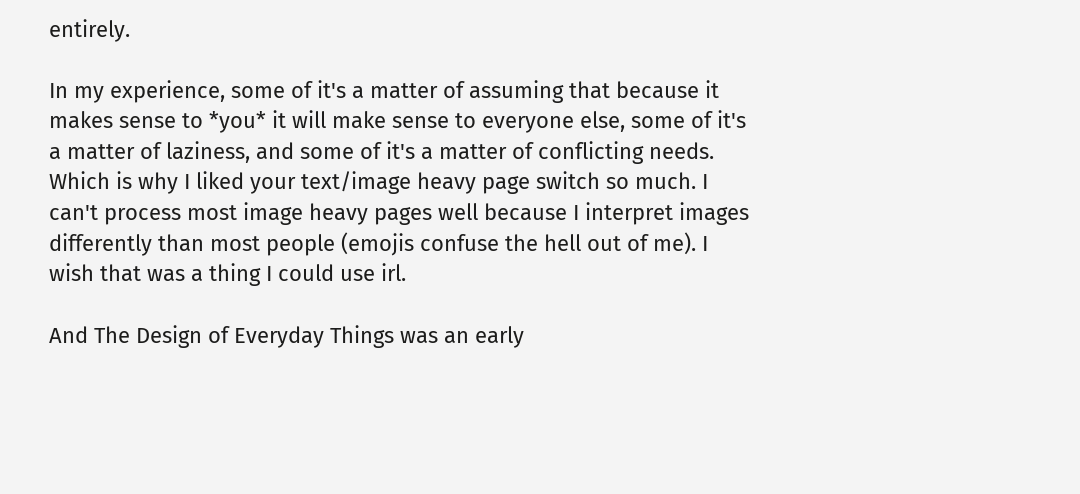entirely.

In my experience, some of it's a matter of assuming that because it makes sense to *you* it will make sense to everyone else, some of it's a matter of laziness, and some of it's a matter of conflicting needs. Which is why I liked your text/image heavy page switch so much. I can't process most image heavy pages well because I interpret images differently than most people (emojis confuse the hell out of me). I wish that was a thing I could use irl.

And The Design of Everyday Things was an early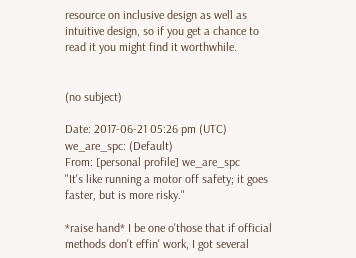resource on inclusive design as well as intuitive design, so if you get a chance to read it you might find it worthwhile.


(no subject)

Date: 2017-06-21 05:26 pm (UTC)
we_are_spc: (Default)
From: [personal profile] we_are_spc
"It's like running a motor off safety; it goes faster, but is more risky."

*raise hand* I be one o'those that if official methods don't effin' work, I got several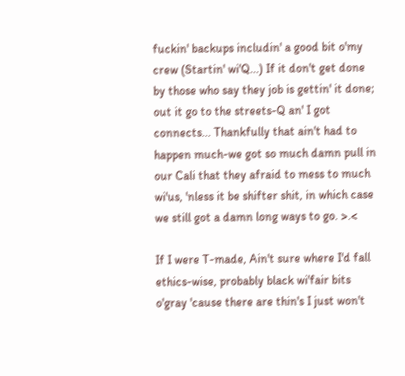fuckin' backups includin' a good bit o'my crew (Startin' wi'Q...) If it don't get done by those who say they job is gettin' it done; out it go to the streets-Q an' I got connects... Thankfully that ain't had to happen much-we got so much damn pull in our Cali that they afraid to mess to much wi'us, 'nless it be shifter shit, in which case we still got a damn long ways to go. >.<

If I were T-made, Ain't sure where I'd fall ethics-wise, probably black wi'fair bits o'gray 'cause there are thin's I just won't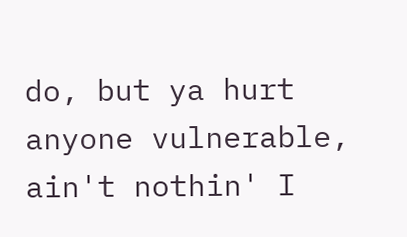do, but ya hurt anyone vulnerable, ain't nothin' I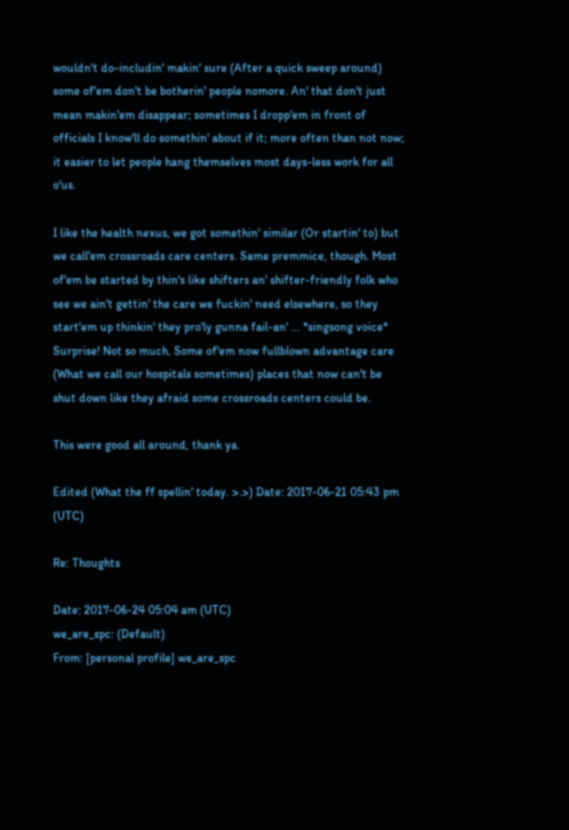wouldn't do-includin' makin' sure (After a quick sweep around) some of'em don't be botherin' people nomore. An' that don't just mean makin'em disappear; sometimes I dropp'em in front of officials I know'll do somethin' about if it; more often than not now; it easier to let people hang themselves most days-less work for all o'us.

I like the health nexus, we got somethin' similar (Or startin' to) but we call'em crossroads care centers. Same premmice, though. Most of'em be started by thin's like shifters an' shifter-friendly folk who see we ain't gettin' the care we fuckin' need elsewhere, so they start'em up thinkin' they pro'ly gunna fail-an' ... *singsong voice* Surprise! Not so much. Some of'em now fullblown advantage care (What we call our hospitals sometimes) places that now can't be shut down like they afraid some crossroads centers could be.

This were good all around, thank ya.

Edited (What the ff spellin' today. >.>) Date: 2017-06-21 05:43 pm (UTC)

Re: Thoughts

Date: 2017-06-24 05:04 am (UTC)
we_are_spc: (Default)
From: [personal profile] we_are_spc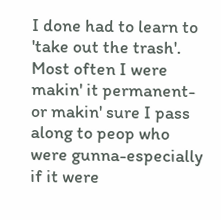I done had to learn to 'take out the trash'. Most often I were makin' it permanent-or makin' sure I pass along to peop who were gunna-especially if it were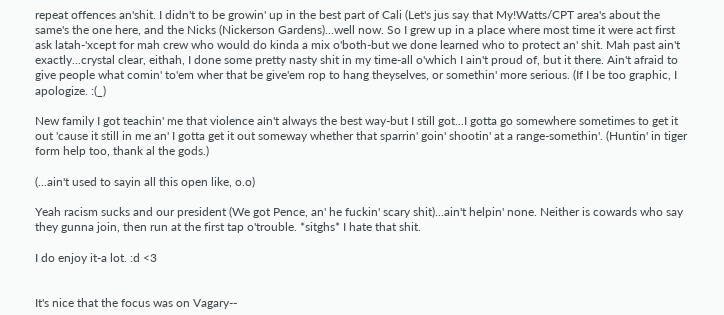repeat offences an'shit. I didn't to be growin' up in the best part of Cali (Let's jus say that My!Watts/CPT area's about the same's the one here, and the Nicks (Nickerson Gardens)...well now. So I grew up in a place where most time it were act first ask latah-'xcept for mah crew who would do kinda a mix o'both-but we done learned who to protect an' shit. Mah past ain't exactly...crystal clear, eithah, I done some pretty nasty shit in my time-all o'which I ain't proud of, but it there. Ain't afraid to give people what comin' to'em wher that be give'em rop to hang theyselves, or somethin' more serious. (If I be too graphic, I apologize. :(_)

New family I got teachin' me that violence ain't always the best way-but I still got...I gotta go somewhere sometimes to get it out 'cause it still in me an' I gotta get it out someway whether that sparrin' goin' shootin' at a range-somethin'. (Huntin' in tiger form help too, thank al the gods.)

(...ain't used to sayin all this open like, o.o)

Yeah racism sucks and our president (We got Pence, an' he fuckin' scary shit)...ain't helpin' none. Neither is cowards who say they gunna join, then run at the first tap o'trouble. *sitghs* I hate that shit.

I do enjoy it-a lot. :d <3


It's nice that the focus was on Vagary--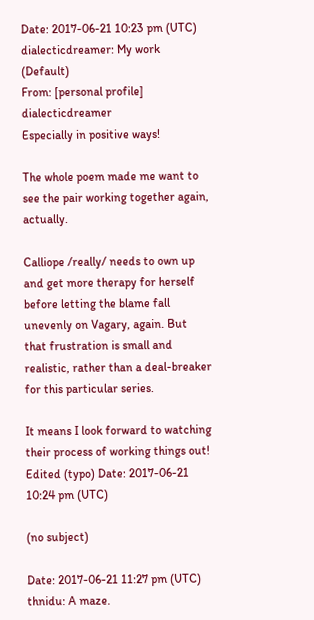Date: 2017-06-21 10:23 pm (UTC)
dialecticdreamer: My work (Default)
From: [personal profile] dialecticdreamer
Especially in positive ways!

The whole poem made me want to see the pair working together again, actually.

Calliope /really/ needs to own up and get more therapy for herself before letting the blame fall unevenly on Vagary, again. But that frustration is small and realistic, rather than a deal-breaker for this particular series.

It means I look forward to watching their process of working things out!
Edited (typo) Date: 2017-06-21 10:24 pm (UTC)

(no subject)

Date: 2017-06-21 11:27 pm (UTC)
thnidu: A maze.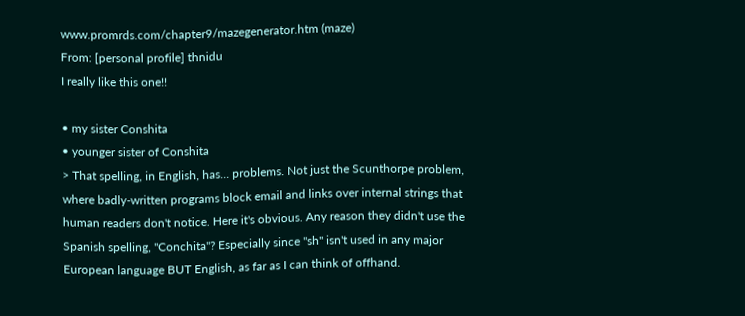www.promrds.com/chapter9/mazegenerator.htm (maze)
From: [personal profile] thnidu
I really like this one!!

• my sister Conshita
• younger sister of Conshita
> That spelling, in English, has... problems. Not just the Scunthorpe problem, where badly-written programs block email and links over internal strings that human readers don't notice. Here it's obvious. Any reason they didn't use the Spanish spelling, "Conchita"? Especially since "sh" isn't used in any major European language BUT English, as far as I can think of offhand.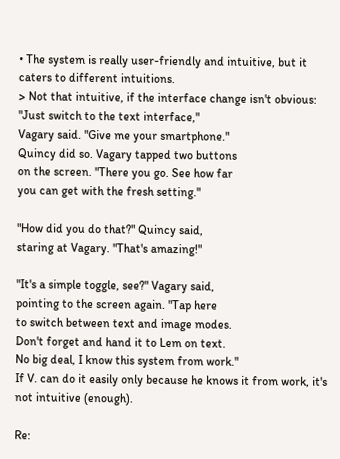• The system is really user-friendly and intuitive, but it caters to different intuitions.
> Not that intuitive, if the interface change isn't obvious:
"Just switch to the text interface,"
Vagary said. "Give me your smartphone."
Quincy did so. Vagary tapped two buttons
on the screen. "There you go. See how far
you can get with the fresh setting."

"How did you do that?" Quincy said,
staring at Vagary. "That's amazing!"

"It's a simple toggle, see?" Vagary said,
pointing to the screen again. "Tap here
to switch between text and image modes.
Don't forget and hand it to Lem on text.
No big deal, I know this system from work."
If V. can do it easily only because he knows it from work, it's not intuitive (enough).

Re: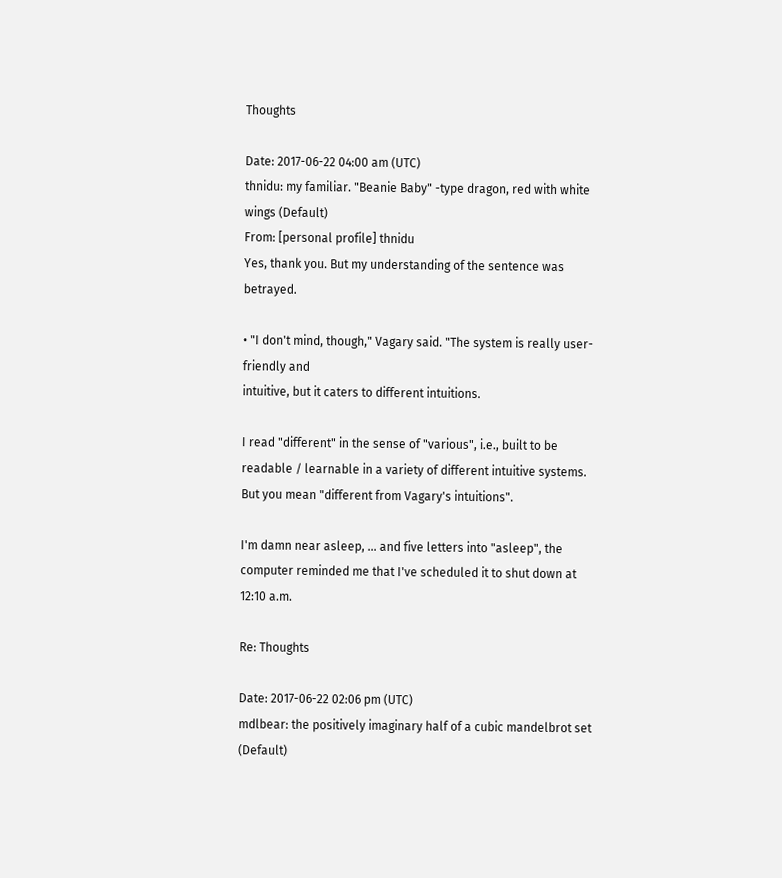Thoughts

Date: 2017-06-22 04:00 am (UTC)
thnidu: my familiar. "Beanie Baby" -type dragon, red with white wings (Default)
From: [personal profile] thnidu
Yes, thank you. But my understanding of the sentence was betrayed.

• "I don't mind, though," Vagary said. "The system is really user-friendly and
intuitive, but it caters to different intuitions.

I read "different" in the sense of "various", i.e., built to be readable / learnable in a variety of different intuitive systems. But you mean "different from Vagary's intuitions".

I'm damn near asleep, ... and five letters into "asleep", the computer reminded me that I've scheduled it to shut down at 12:10 a.m.

Re: Thoughts

Date: 2017-06-22 02:06 pm (UTC)
mdlbear: the positively imaginary half of a cubic mandelbrot set (Default)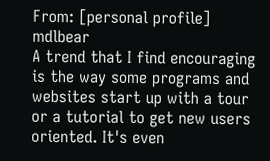From: [personal profile] mdlbear
A trend that I find encouraging is the way some programs and websites start up with a tour or a tutorial to get new users oriented. It's even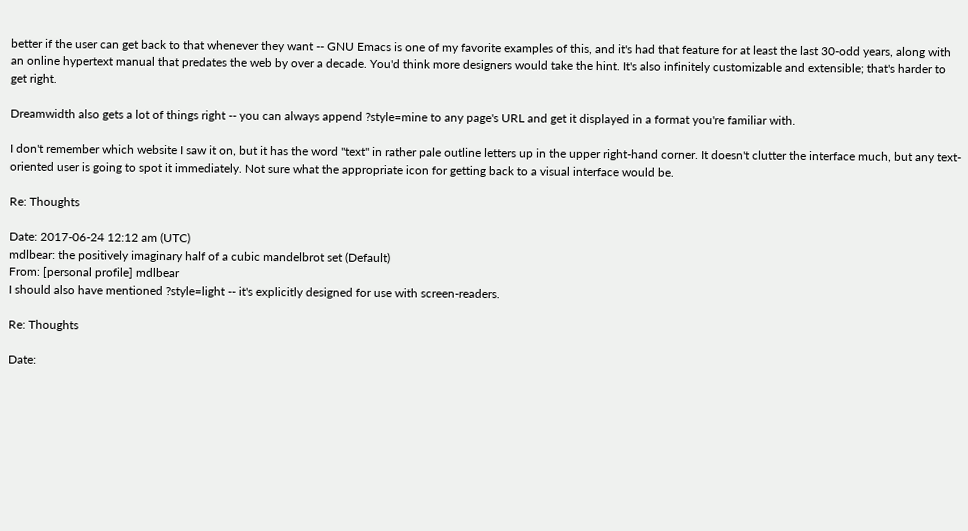better if the user can get back to that whenever they want -- GNU Emacs is one of my favorite examples of this, and it's had that feature for at least the last 30-odd years, along with an online hypertext manual that predates the web by over a decade. You'd think more designers would take the hint. It's also infinitely customizable and extensible; that's harder to get right.

Dreamwidth also gets a lot of things right -- you can always append ?style=mine to any page's URL and get it displayed in a format you're familiar with.

I don't remember which website I saw it on, but it has the word "text" in rather pale outline letters up in the upper right-hand corner. It doesn't clutter the interface much, but any text-oriented user is going to spot it immediately. Not sure what the appropriate icon for getting back to a visual interface would be.

Re: Thoughts

Date: 2017-06-24 12:12 am (UTC)
mdlbear: the positively imaginary half of a cubic mandelbrot set (Default)
From: [personal profile] mdlbear
I should also have mentioned ?style=light -- it's explicitly designed for use with screen-readers.

Re: Thoughts

Date: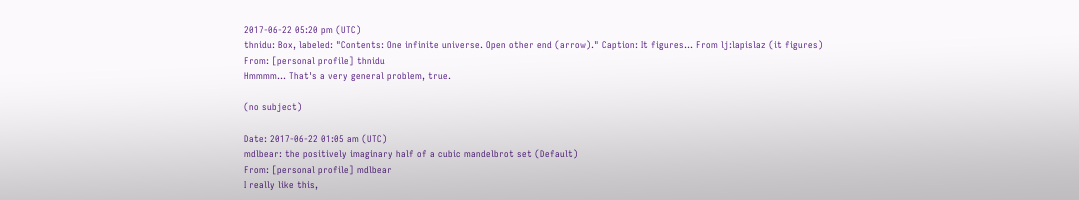2017-06-22 05:20 pm (UTC)
thnidu: Box, labeled: "Contents: One infinite universe. Open other end (arrow)." Caption: It figures... From lj:lapislaz (it figures)
From: [personal profile] thnidu
Hmmmm... That's a very general problem, true.

(no subject)

Date: 2017-06-22 01:05 am (UTC)
mdlbear: the positively imaginary half of a cubic mandelbrot set (Default)
From: [personal profile] mdlbear
I really like this,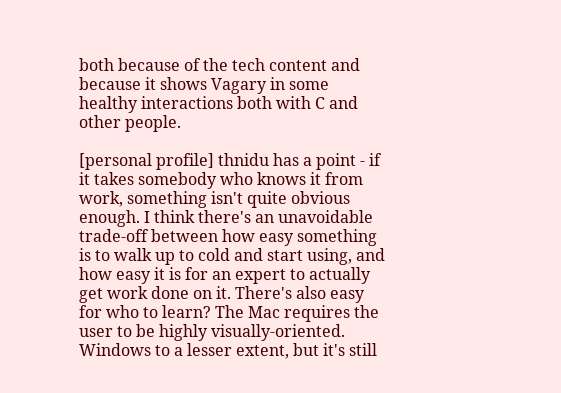both because of the tech content and because it shows Vagary in some healthy interactions both with C and other people.

[personal profile] thnidu has a point - if it takes somebody who knows it from work, something isn't quite obvious enough. I think there's an unavoidable trade-off between how easy something is to walk up to cold and start using, and how easy it is for an expert to actually get work done on it. There's also easy for who to learn? The Mac requires the user to be highly visually-oriented. Windows to a lesser extent, but it's still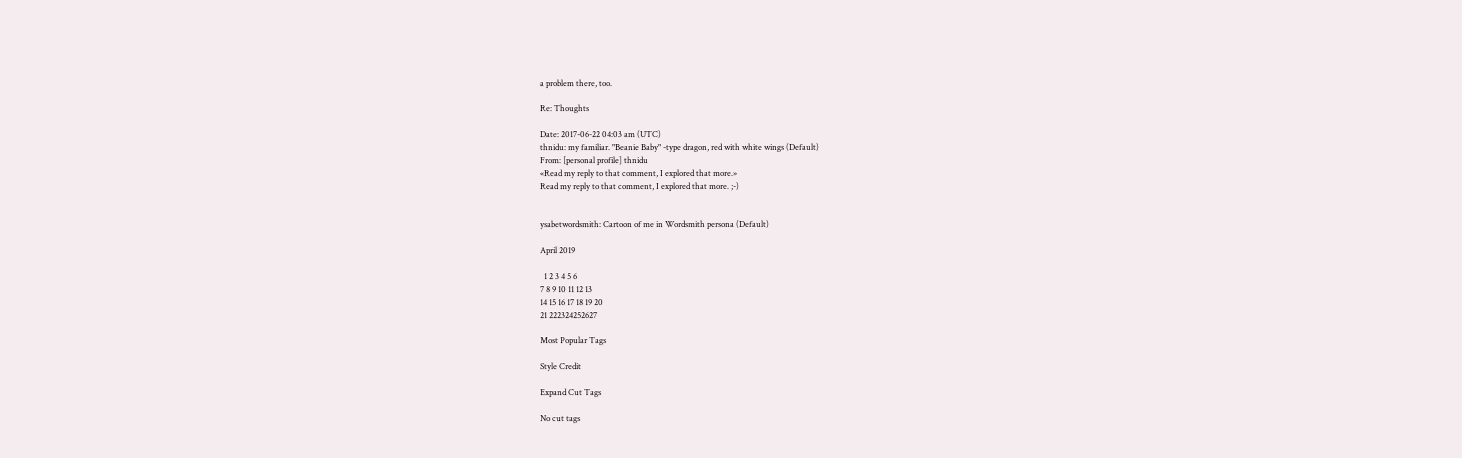a problem there, too.

Re: Thoughts

Date: 2017-06-22 04:03 am (UTC)
thnidu: my familiar. "Beanie Baby" -type dragon, red with white wings (Default)
From: [personal profile] thnidu
«Read my reply to that comment, I explored that more.»
Read my reply to that comment, I explored that more. ;-)


ysabetwordsmith: Cartoon of me in Wordsmith persona (Default)

April 2019

  1 2 3 4 5 6
7 8 9 10 11 12 13
14 15 16 17 18 19 20
21 222324252627

Most Popular Tags

Style Credit

Expand Cut Tags

No cut tags